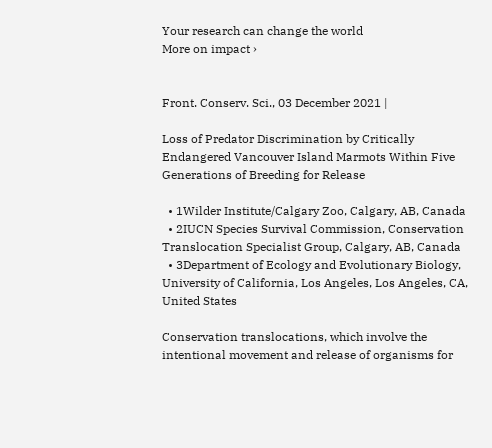Your research can change the world
More on impact ›


Front. Conserv. Sci., 03 December 2021 |

Loss of Predator Discrimination by Critically Endangered Vancouver Island Marmots Within Five Generations of Breeding for Release

  • 1Wilder Institute/Calgary Zoo, Calgary, AB, Canada
  • 2IUCN Species Survival Commission, Conservation Translocation Specialist Group, Calgary, AB, Canada
  • 3Department of Ecology and Evolutionary Biology, University of California, Los Angeles, Los Angeles, CA, United States

Conservation translocations, which involve the intentional movement and release of organisms for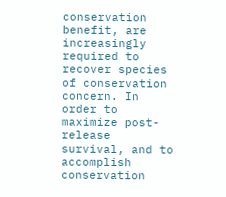conservation benefit, are increasingly required to recover species of conservation concern. In order to maximize post-release survival, and to accomplish conservation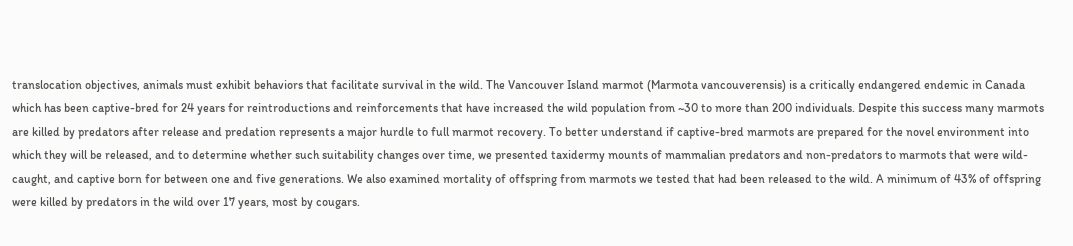translocation objectives, animals must exhibit behaviors that facilitate survival in the wild. The Vancouver Island marmot (Marmota vancouverensis) is a critically endangered endemic in Canada which has been captive-bred for 24 years for reintroductions and reinforcements that have increased the wild population from ~30 to more than 200 individuals. Despite this success many marmots are killed by predators after release and predation represents a major hurdle to full marmot recovery. To better understand if captive-bred marmots are prepared for the novel environment into which they will be released, and to determine whether such suitability changes over time, we presented taxidermy mounts of mammalian predators and non-predators to marmots that were wild-caught, and captive born for between one and five generations. We also examined mortality of offspring from marmots we tested that had been released to the wild. A minimum of 43% of offspring were killed by predators in the wild over 17 years, most by cougars.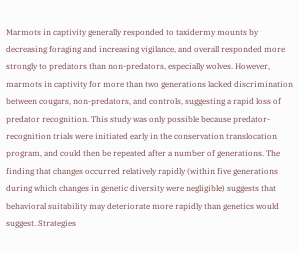Marmots in captivity generally responded to taxidermy mounts by decreasing foraging and increasing vigilance, and overall responded more strongly to predators than non-predators, especially wolves. However, marmots in captivity for more than two generations lacked discrimination between cougars, non-predators, and controls, suggesting a rapid loss of predator recognition. This study was only possible because predator-recognition trials were initiated early in the conservation translocation program, and could then be repeated after a number of generations. The finding that changes occurred relatively rapidly (within five generations during which changes in genetic diversity were negligible) suggests that behavioral suitability may deteriorate more rapidly than genetics would suggest. Strategies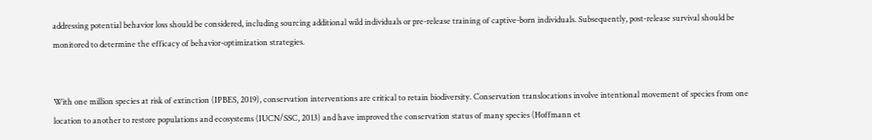addressing potential behavior loss should be considered, including sourcing additional wild individuals or pre-release training of captive-born individuals. Subsequently, post-release survival should be monitored to determine the efficacy of behavior-optimization strategies.


With one million species at risk of extinction (IPBES, 2019), conservation interventions are critical to retain biodiversity. Conservation translocations involve intentional movement of species from one location to another to restore populations and ecosystems (IUCN/SSC, 2013) and have improved the conservation status of many species (Hoffmann et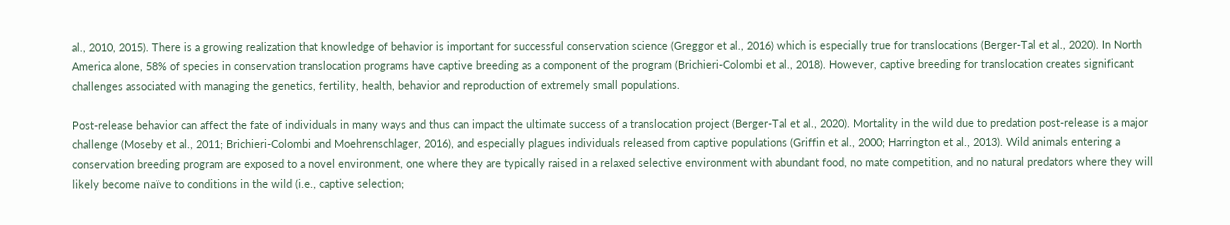al., 2010, 2015). There is a growing realization that knowledge of behavior is important for successful conservation science (Greggor et al., 2016) which is especially true for translocations (Berger-Tal et al., 2020). In North America alone, 58% of species in conservation translocation programs have captive breeding as a component of the program (Brichieri-Colombi et al., 2018). However, captive breeding for translocation creates significant challenges associated with managing the genetics, fertility, health, behavior and reproduction of extremely small populations.

Post-release behavior can affect the fate of individuals in many ways and thus can impact the ultimate success of a translocation project (Berger-Tal et al., 2020). Mortality in the wild due to predation post-release is a major challenge (Moseby et al., 2011; Brichieri-Colombi and Moehrenschlager, 2016), and especially plagues individuals released from captive populations (Griffin et al., 2000; Harrington et al., 2013). Wild animals entering a conservation breeding program are exposed to a novel environment, one where they are typically raised in a relaxed selective environment with abundant food, no mate competition, and no natural predators where they will likely become naïve to conditions in the wild (i.e., captive selection;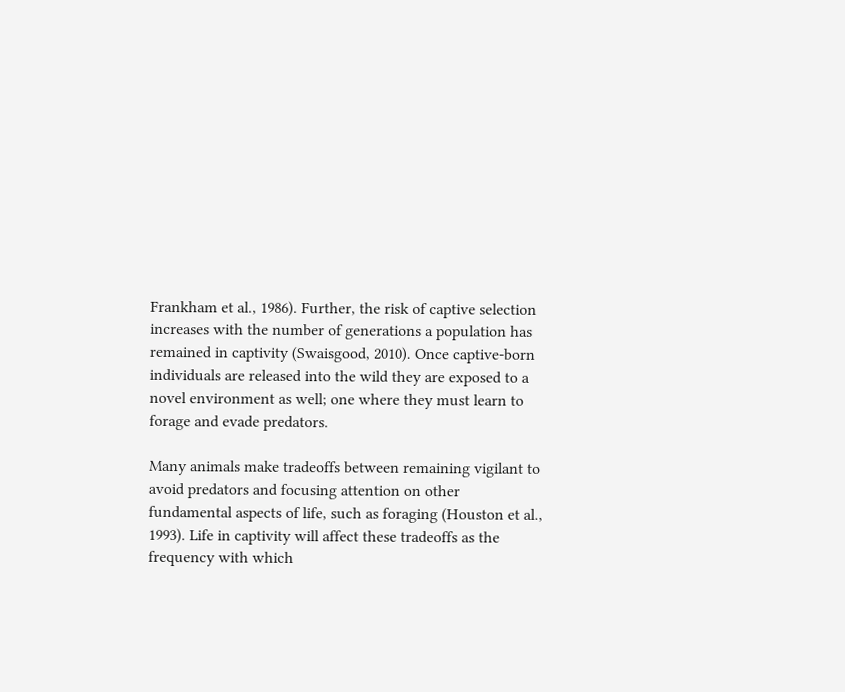Frankham et al., 1986). Further, the risk of captive selection increases with the number of generations a population has remained in captivity (Swaisgood, 2010). Once captive-born individuals are released into the wild they are exposed to a novel environment as well; one where they must learn to forage and evade predators.

Many animals make tradeoffs between remaining vigilant to avoid predators and focusing attention on other fundamental aspects of life, such as foraging (Houston et al., 1993). Life in captivity will affect these tradeoffs as the frequency with which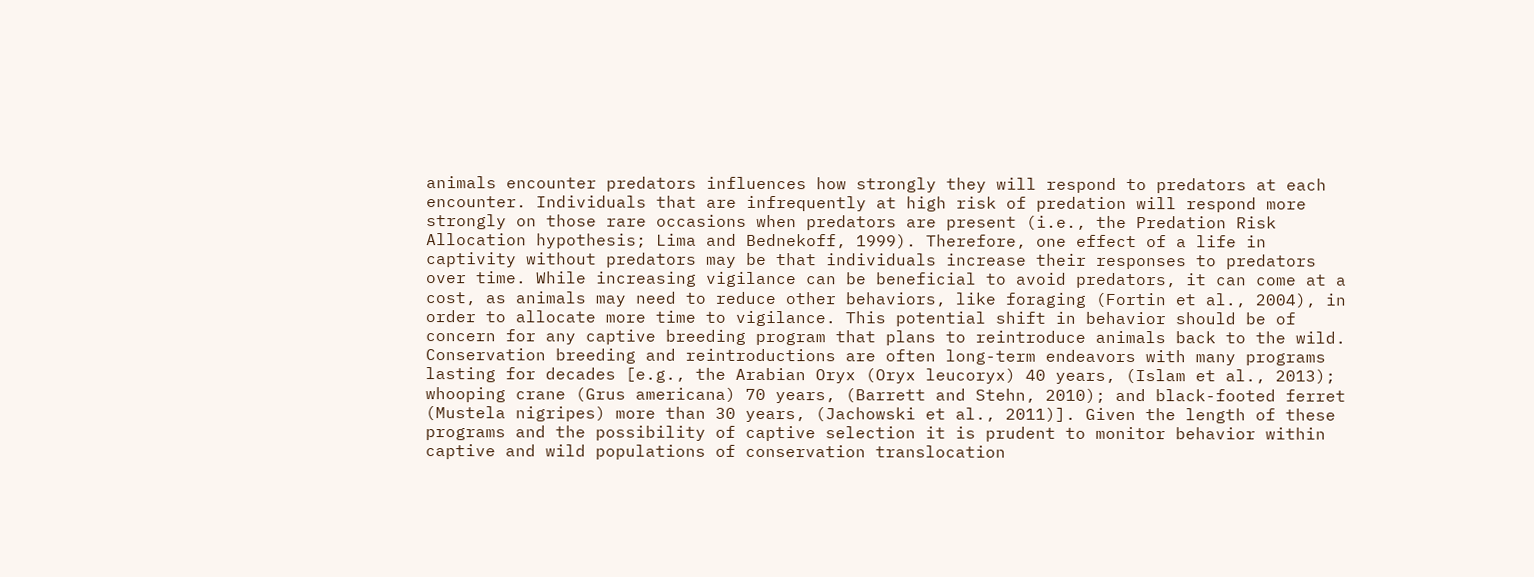animals encounter predators influences how strongly they will respond to predators at each encounter. Individuals that are infrequently at high risk of predation will respond more strongly on those rare occasions when predators are present (i.e., the Predation Risk Allocation hypothesis; Lima and Bednekoff, 1999). Therefore, one effect of a life in captivity without predators may be that individuals increase their responses to predators over time. While increasing vigilance can be beneficial to avoid predators, it can come at a cost, as animals may need to reduce other behaviors, like foraging (Fortin et al., 2004), in order to allocate more time to vigilance. This potential shift in behavior should be of concern for any captive breeding program that plans to reintroduce animals back to the wild. Conservation breeding and reintroductions are often long-term endeavors with many programs lasting for decades [e.g., the Arabian Oryx (Oryx leucoryx) 40 years, (Islam et al., 2013); whooping crane (Grus americana) 70 years, (Barrett and Stehn, 2010); and black-footed ferret (Mustela nigripes) more than 30 years, (Jachowski et al., 2011)]. Given the length of these programs and the possibility of captive selection it is prudent to monitor behavior within captive and wild populations of conservation translocation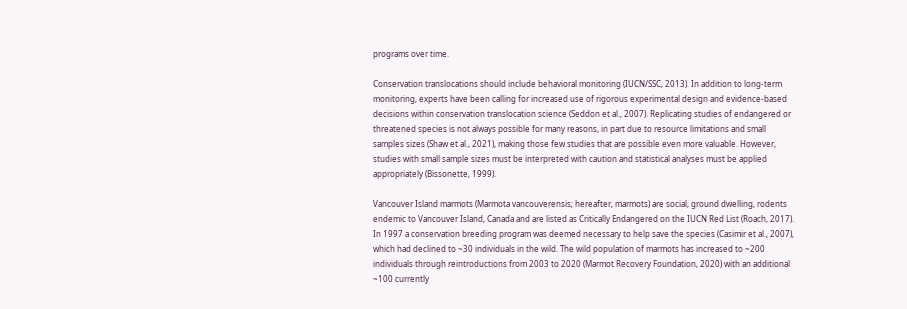programs over time.

Conservation translocations should include behavioral monitoring (IUCN/SSC, 2013). In addition to long-term monitoring, experts have been calling for increased use of rigorous experimental design and evidence-based decisions within conservation translocation science (Seddon et al., 2007). Replicating studies of endangered or threatened species is not always possible for many reasons, in part due to resource limitations and small samples sizes (Shaw et al., 2021), making those few studies that are possible even more valuable. However, studies with small sample sizes must be interpreted with caution and statistical analyses must be applied appropriately (Bissonette, 1999).

Vancouver Island marmots (Marmota vancouverensis; hereafter, marmots) are social, ground dwelling, rodents endemic to Vancouver Island, Canada and are listed as Critically Endangered on the IUCN Red List (Roach, 2017). In 1997 a conservation breeding program was deemed necessary to help save the species (Casimir et al., 2007), which had declined to ~30 individuals in the wild. The wild population of marmots has increased to ~200 individuals through reintroductions from 2003 to 2020 (Marmot Recovery Foundation, 2020) with an additional ~100 currently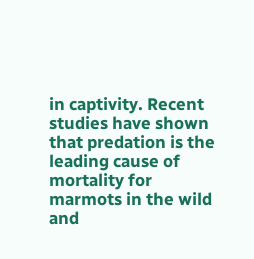in captivity. Recent studies have shown that predation is the leading cause of mortality for marmots in the wild and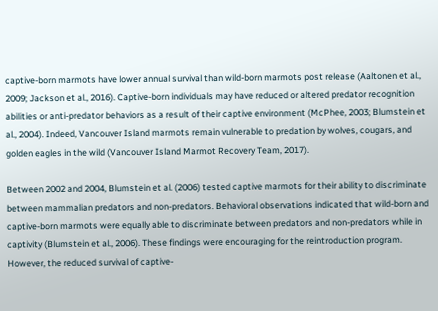captive-born marmots have lower annual survival than wild-born marmots post release (Aaltonen et al., 2009; Jackson et al., 2016). Captive-born individuals may have reduced or altered predator recognition abilities or anti-predator behaviors as a result of their captive environment (McPhee, 2003; Blumstein et al., 2004). Indeed, Vancouver Island marmots remain vulnerable to predation by wolves, cougars, and golden eagles in the wild (Vancouver Island Marmot Recovery Team, 2017).

Between 2002 and 2004, Blumstein et al. (2006) tested captive marmots for their ability to discriminate between mammalian predators and non-predators. Behavioral observations indicated that wild-born and captive-born marmots were equally able to discriminate between predators and non-predators while in captivity (Blumstein et al., 2006). These findings were encouraging for the reintroduction program. However, the reduced survival of captive-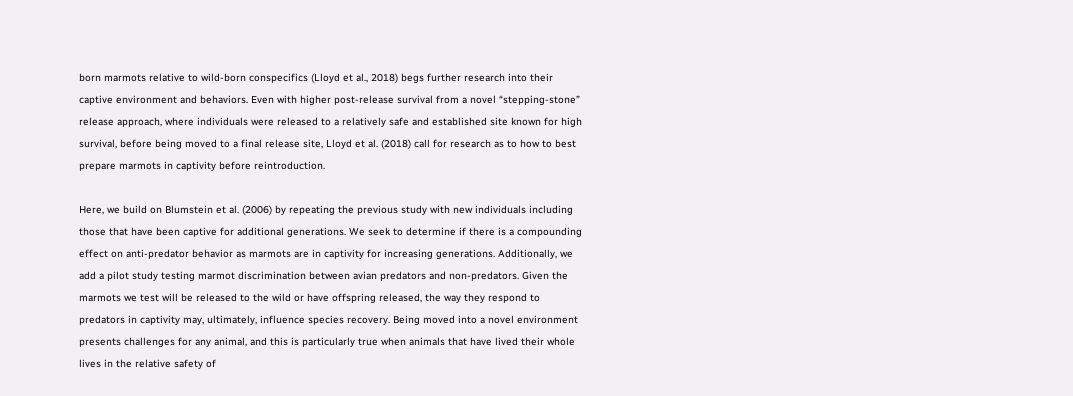born marmots relative to wild-born conspecifics (Lloyd et al., 2018) begs further research into their captive environment and behaviors. Even with higher post-release survival from a novel “stepping-stone” release approach, where individuals were released to a relatively safe and established site known for high survival, before being moved to a final release site, Lloyd et al. (2018) call for research as to how to best prepare marmots in captivity before reintroduction.

Here, we build on Blumstein et al. (2006) by repeating the previous study with new individuals including those that have been captive for additional generations. We seek to determine if there is a compounding effect on anti-predator behavior as marmots are in captivity for increasing generations. Additionally, we add a pilot study testing marmot discrimination between avian predators and non-predators. Given the marmots we test will be released to the wild or have offspring released, the way they respond to predators in captivity may, ultimately, influence species recovery. Being moved into a novel environment presents challenges for any animal, and this is particularly true when animals that have lived their whole lives in the relative safety of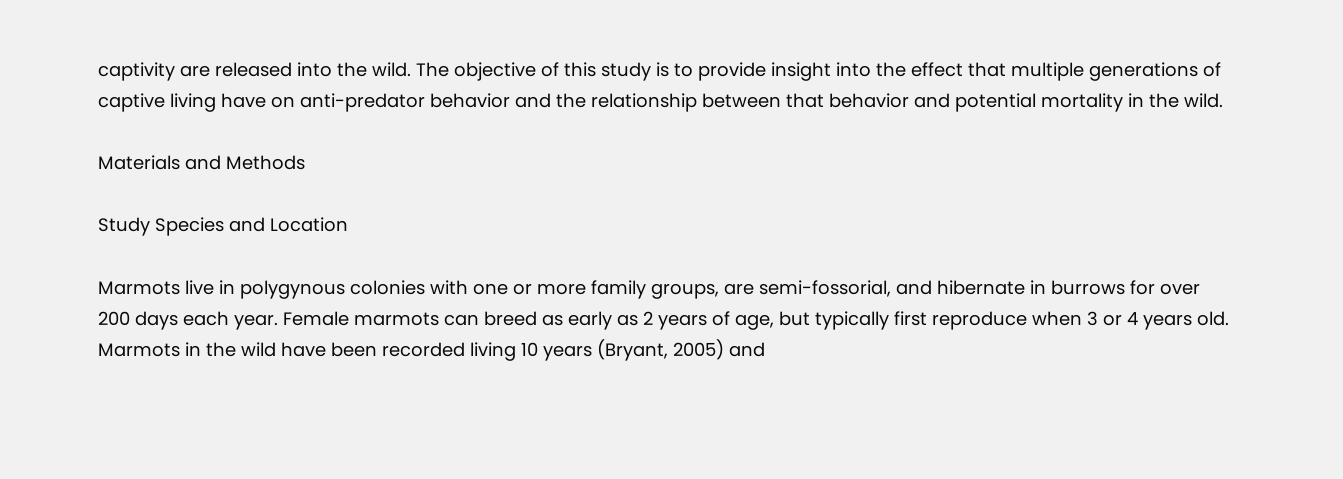captivity are released into the wild. The objective of this study is to provide insight into the effect that multiple generations of captive living have on anti-predator behavior and the relationship between that behavior and potential mortality in the wild.

Materials and Methods

Study Species and Location

Marmots live in polygynous colonies with one or more family groups, are semi-fossorial, and hibernate in burrows for over 200 days each year. Female marmots can breed as early as 2 years of age, but typically first reproduce when 3 or 4 years old. Marmots in the wild have been recorded living 10 years (Bryant, 2005) and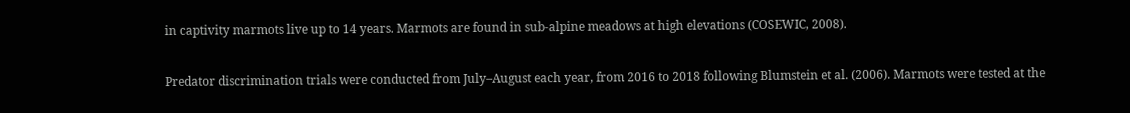in captivity marmots live up to 14 years. Marmots are found in sub-alpine meadows at high elevations (COSEWIC, 2008).

Predator discrimination trials were conducted from July–August each year, from 2016 to 2018 following Blumstein et al. (2006). Marmots were tested at the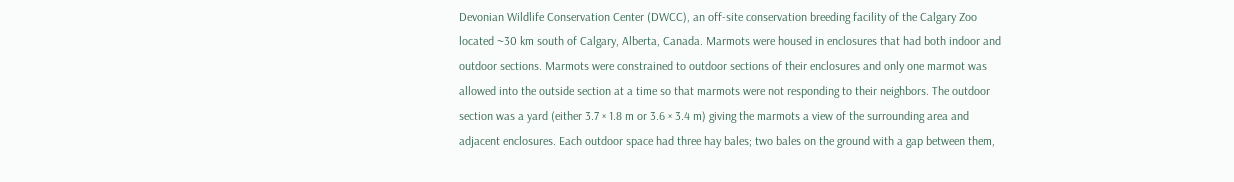Devonian Wildlife Conservation Center (DWCC), an off-site conservation breeding facility of the Calgary Zoo located ~30 km south of Calgary, Alberta, Canada. Marmots were housed in enclosures that had both indoor and outdoor sections. Marmots were constrained to outdoor sections of their enclosures and only one marmot was allowed into the outside section at a time so that marmots were not responding to their neighbors. The outdoor section was a yard (either 3.7 × 1.8 m or 3.6 × 3.4 m) giving the marmots a view of the surrounding area and adjacent enclosures. Each outdoor space had three hay bales; two bales on the ground with a gap between them,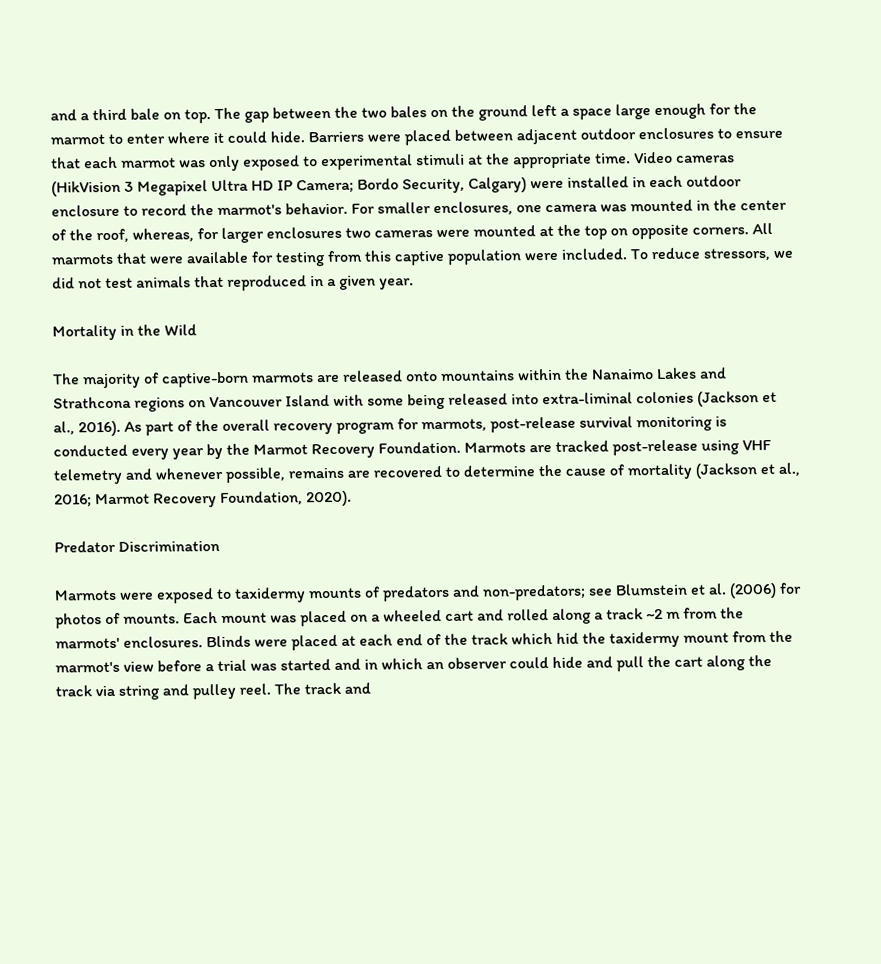and a third bale on top. The gap between the two bales on the ground left a space large enough for the marmot to enter where it could hide. Barriers were placed between adjacent outdoor enclosures to ensure that each marmot was only exposed to experimental stimuli at the appropriate time. Video cameras (HikVision 3 Megapixel Ultra HD IP Camera; Bordo Security, Calgary) were installed in each outdoor enclosure to record the marmot's behavior. For smaller enclosures, one camera was mounted in the center of the roof, whereas, for larger enclosures two cameras were mounted at the top on opposite corners. All marmots that were available for testing from this captive population were included. To reduce stressors, we did not test animals that reproduced in a given year.

Mortality in the Wild

The majority of captive-born marmots are released onto mountains within the Nanaimo Lakes and Strathcona regions on Vancouver Island with some being released into extra-liminal colonies (Jackson et al., 2016). As part of the overall recovery program for marmots, post-release survival monitoring is conducted every year by the Marmot Recovery Foundation. Marmots are tracked post-release using VHF telemetry and whenever possible, remains are recovered to determine the cause of mortality (Jackson et al., 2016; Marmot Recovery Foundation, 2020).

Predator Discrimination

Marmots were exposed to taxidermy mounts of predators and non-predators; see Blumstein et al. (2006) for photos of mounts. Each mount was placed on a wheeled cart and rolled along a track ~2 m from the marmots' enclosures. Blinds were placed at each end of the track which hid the taxidermy mount from the marmot's view before a trial was started and in which an observer could hide and pull the cart along the track via string and pulley reel. The track and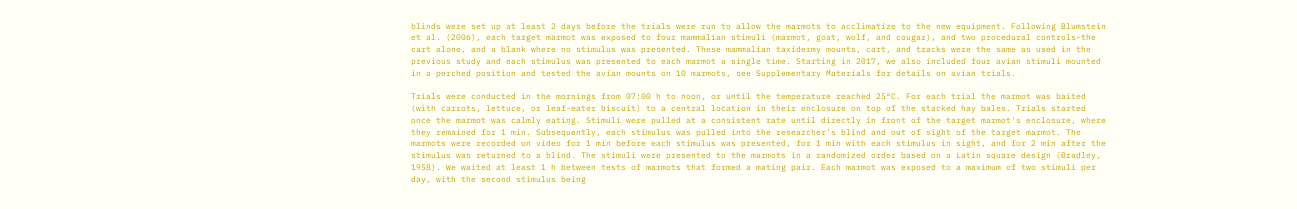blinds were set up at least 2 days before the trials were run to allow the marmots to acclimatize to the new equipment. Following Blumstein et al. (2006), each target marmot was exposed to four mammalian stimuli (marmot, goat, wolf, and cougar), and two procedural controls-the cart alone, and a blank where no stimulus was presented. These mammalian taxidermy mounts, cart, and tracks were the same as used in the previous study and each stimulus was presented to each marmot a single time. Starting in 2017, we also included four avian stimuli mounted in a perched position and tested the avian mounts on 10 marmots, see Supplementary Materials for details on avian trials.

Trials were conducted in the mornings from 07:00 h to noon, or until the temperature reached 25°C. For each trial the marmot was baited (with carrots, lettuce, or leaf-eater biscuit) to a central location in their enclosure on top of the stacked hay bales. Trials started once the marmot was calmly eating. Stimuli were pulled at a consistent rate until directly in front of the target marmot's enclosure, where they remained for 1 min. Subsequently, each stimulus was pulled into the researcher's blind and out of sight of the target marmot. The marmots were recorded on video for 1 min before each stimulus was presented, for 1 min with each stimulus in sight, and for 2 min after the stimulus was returned to a blind. The stimuli were presented to the marmots in a randomized order based on a Latin square design (Bradley, 1958). We waited at least 1 h between tests of marmots that formed a mating pair. Each marmot was exposed to a maximum of two stimuli per day, with the second stimulus being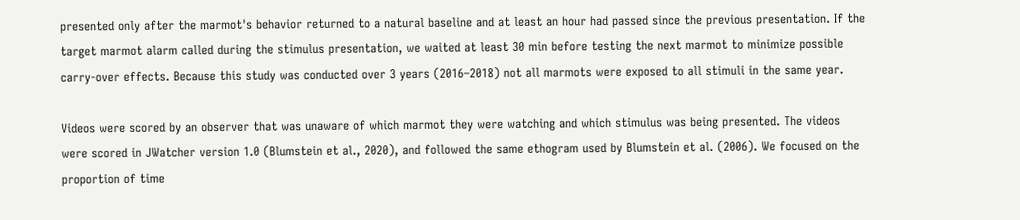presented only after the marmot's behavior returned to a natural baseline and at least an hour had passed since the previous presentation. If the target marmot alarm called during the stimulus presentation, we waited at least 30 min before testing the next marmot to minimize possible carry-over effects. Because this study was conducted over 3 years (2016–2018) not all marmots were exposed to all stimuli in the same year.

Videos were scored by an observer that was unaware of which marmot they were watching and which stimulus was being presented. The videos were scored in JWatcher version 1.0 (Blumstein et al., 2020), and followed the same ethogram used by Blumstein et al. (2006). We focused on the proportion of time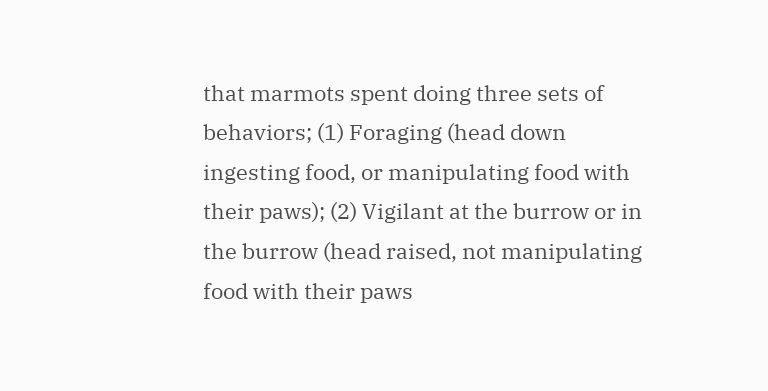that marmots spent doing three sets of behaviors; (1) Foraging (head down ingesting food, or manipulating food with their paws); (2) Vigilant at the burrow or in the burrow (head raised, not manipulating food with their paws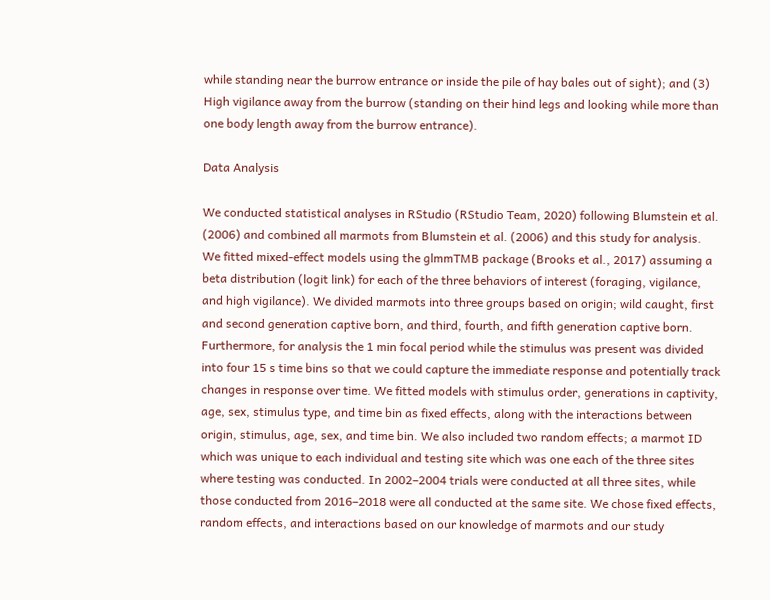while standing near the burrow entrance or inside the pile of hay bales out of sight); and (3) High vigilance away from the burrow (standing on their hind legs and looking while more than one body length away from the burrow entrance).

Data Analysis

We conducted statistical analyses in RStudio (RStudio Team, 2020) following Blumstein et al. (2006) and combined all marmots from Blumstein et al. (2006) and this study for analysis. We fitted mixed-effect models using the glmmTMB package (Brooks et al., 2017) assuming a beta distribution (logit link) for each of the three behaviors of interest (foraging, vigilance, and high vigilance). We divided marmots into three groups based on origin; wild caught, first and second generation captive born, and third, fourth, and fifth generation captive born. Furthermore, for analysis the 1 min focal period while the stimulus was present was divided into four 15 s time bins so that we could capture the immediate response and potentially track changes in response over time. We fitted models with stimulus order, generations in captivity, age, sex, stimulus type, and time bin as fixed effects, along with the interactions between origin, stimulus, age, sex, and time bin. We also included two random effects; a marmot ID which was unique to each individual and testing site which was one each of the three sites where testing was conducted. In 2002–2004 trials were conducted at all three sites, while those conducted from 2016–2018 were all conducted at the same site. We chose fixed effects, random effects, and interactions based on our knowledge of marmots and our study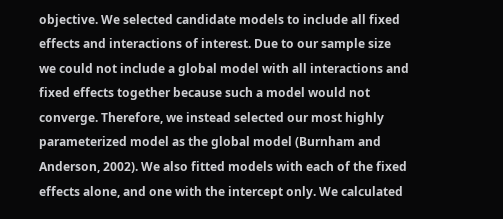objective. We selected candidate models to include all fixed effects and interactions of interest. Due to our sample size we could not include a global model with all interactions and fixed effects together because such a model would not converge. Therefore, we instead selected our most highly parameterized model as the global model (Burnham and Anderson, 2002). We also fitted models with each of the fixed effects alone, and one with the intercept only. We calculated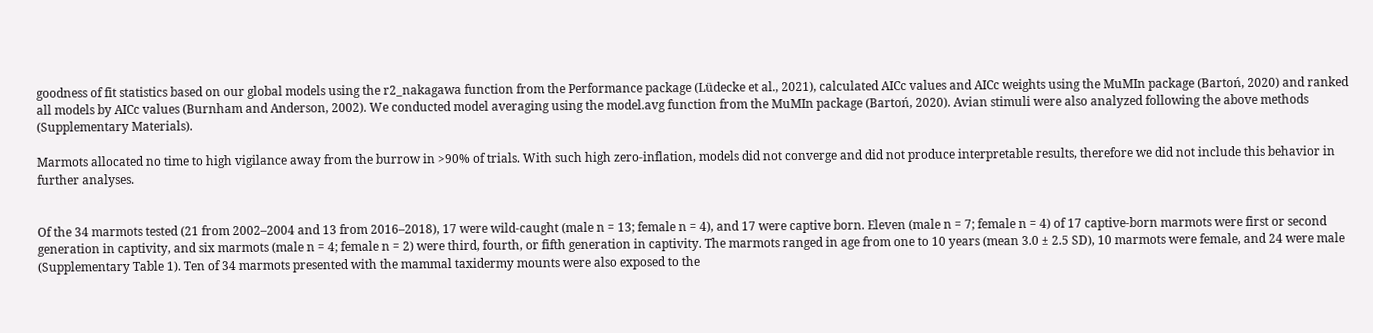goodness of fit statistics based on our global models using the r2_nakagawa function from the Performance package (Lüdecke et al., 2021), calculated AICc values and AICc weights using the MuMIn package (Bartoń, 2020) and ranked all models by AICc values (Burnham and Anderson, 2002). We conducted model averaging using the model.avg function from the MuMIn package (Bartoń, 2020). Avian stimuli were also analyzed following the above methods (Supplementary Materials).

Marmots allocated no time to high vigilance away from the burrow in >90% of trials. With such high zero-inflation, models did not converge and did not produce interpretable results, therefore we did not include this behavior in further analyses.


Of the 34 marmots tested (21 from 2002–2004 and 13 from 2016–2018), 17 were wild-caught (male n = 13; female n = 4), and 17 were captive born. Eleven (male n = 7; female n = 4) of 17 captive-born marmots were first or second generation in captivity, and six marmots (male n = 4; female n = 2) were third, fourth, or fifth generation in captivity. The marmots ranged in age from one to 10 years (mean 3.0 ± 2.5 SD), 10 marmots were female, and 24 were male (Supplementary Table 1). Ten of 34 marmots presented with the mammal taxidermy mounts were also exposed to the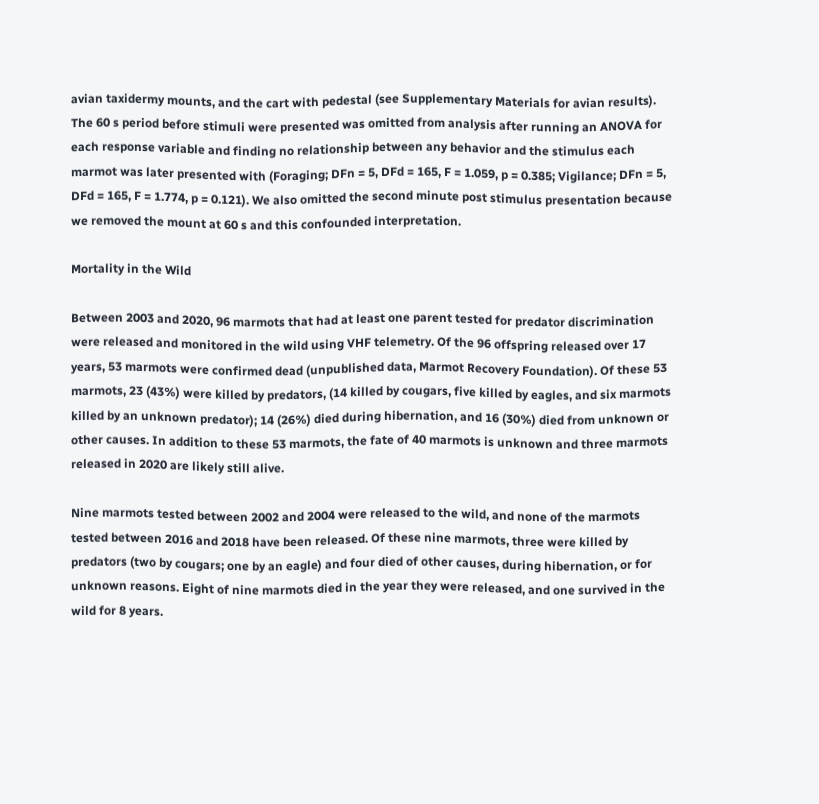avian taxidermy mounts, and the cart with pedestal (see Supplementary Materials for avian results). The 60 s period before stimuli were presented was omitted from analysis after running an ANOVA for each response variable and finding no relationship between any behavior and the stimulus each marmot was later presented with (Foraging; DFn = 5, DFd = 165, F = 1.059, p = 0.385; Vigilance; DFn = 5, DFd = 165, F = 1.774, p = 0.121). We also omitted the second minute post stimulus presentation because we removed the mount at 60 s and this confounded interpretation.

Mortality in the Wild

Between 2003 and 2020, 96 marmots that had at least one parent tested for predator discrimination were released and monitored in the wild using VHF telemetry. Of the 96 offspring released over 17 years, 53 marmots were confirmed dead (unpublished data, Marmot Recovery Foundation). Of these 53 marmots, 23 (43%) were killed by predators, (14 killed by cougars, five killed by eagles, and six marmots killed by an unknown predator); 14 (26%) died during hibernation, and 16 (30%) died from unknown or other causes. In addition to these 53 marmots, the fate of 40 marmots is unknown and three marmots released in 2020 are likely still alive.

Nine marmots tested between 2002 and 2004 were released to the wild, and none of the marmots tested between 2016 and 2018 have been released. Of these nine marmots, three were killed by predators (two by cougars; one by an eagle) and four died of other causes, during hibernation, or for unknown reasons. Eight of nine marmots died in the year they were released, and one survived in the wild for 8 years.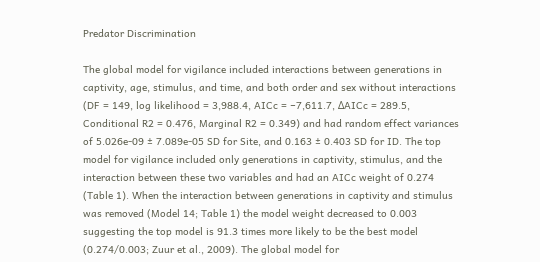Predator Discrimination

The global model for vigilance included interactions between generations in captivity, age, stimulus, and time, and both order and sex without interactions (DF = 149, log likelihood = 3,988.4, AICc = −7,611.7, ΔAICc = 289.5, Conditional R2 = 0.476, Marginal R2 = 0.349) and had random effect variances of 5.026e-09 ± 7.089e-05 SD for Site, and 0.163 ± 0.403 SD for ID. The top model for vigilance included only generations in captivity, stimulus, and the interaction between these two variables and had an AICc weight of 0.274 (Table 1). When the interaction between generations in captivity and stimulus was removed (Model 14; Table 1) the model weight decreased to 0.003 suggesting the top model is 91.3 times more likely to be the best model (0.274/0.003; Zuur et al., 2009). The global model for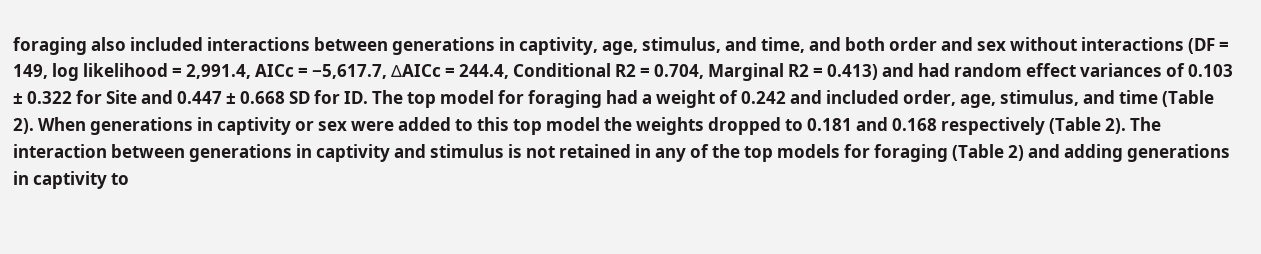foraging also included interactions between generations in captivity, age, stimulus, and time, and both order and sex without interactions (DF = 149, log likelihood = 2,991.4, AICc = −5,617.7, ΔAICc = 244.4, Conditional R2 = 0.704, Marginal R2 = 0.413) and had random effect variances of 0.103 ± 0.322 for Site and 0.447 ± 0.668 SD for ID. The top model for foraging had a weight of 0.242 and included order, age, stimulus, and time (Table 2). When generations in captivity or sex were added to this top model the weights dropped to 0.181 and 0.168 respectively (Table 2). The interaction between generations in captivity and stimulus is not retained in any of the top models for foraging (Table 2) and adding generations in captivity to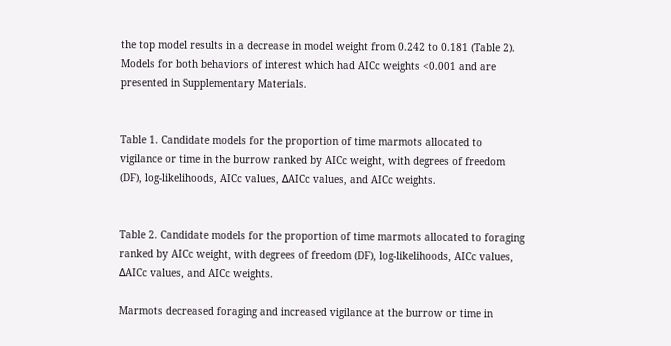the top model results in a decrease in model weight from 0.242 to 0.181 (Table 2). Models for both behaviors of interest which had AICc weights <0.001 and are presented in Supplementary Materials.


Table 1. Candidate models for the proportion of time marmots allocated to vigilance or time in the burrow ranked by AICc weight, with degrees of freedom (DF), log-likelihoods, AICc values, ΔAICc values, and AICc weights.


Table 2. Candidate models for the proportion of time marmots allocated to foraging ranked by AICc weight, with degrees of freedom (DF), log-likelihoods, AICc values, ΔAICc values, and AICc weights.

Marmots decreased foraging and increased vigilance at the burrow or time in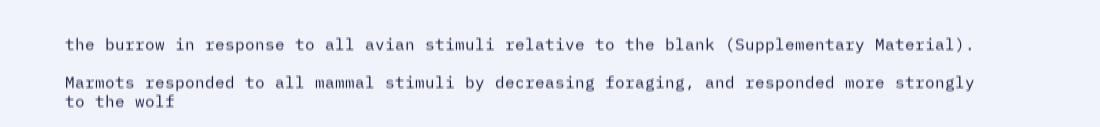the burrow in response to all avian stimuli relative to the blank (Supplementary Material).

Marmots responded to all mammal stimuli by decreasing foraging, and responded more strongly to the wolf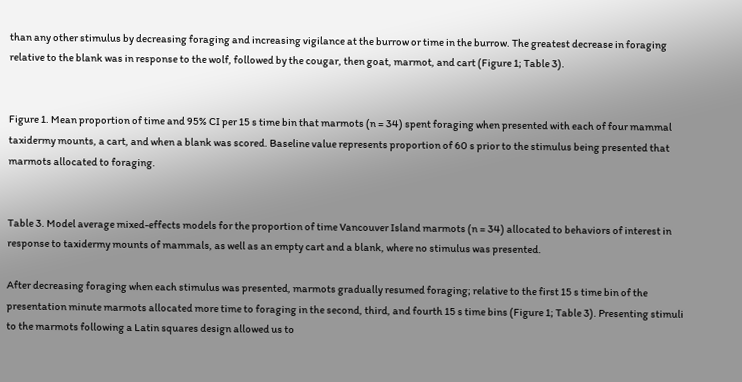than any other stimulus by decreasing foraging and increasing vigilance at the burrow or time in the burrow. The greatest decrease in foraging relative to the blank was in response to the wolf, followed by the cougar, then goat, marmot, and cart (Figure 1; Table 3).


Figure 1. Mean proportion of time and 95% CI per 15 s time bin that marmots (n = 34) spent foraging when presented with each of four mammal taxidermy mounts, a cart, and when a blank was scored. Baseline value represents proportion of 60 s prior to the stimulus being presented that marmots allocated to foraging.


Table 3. Model average mixed-effects models for the proportion of time Vancouver Island marmots (n = 34) allocated to behaviors of interest in response to taxidermy mounts of mammals, as well as an empty cart and a blank, where no stimulus was presented.

After decreasing foraging when each stimulus was presented, marmots gradually resumed foraging; relative to the first 15 s time bin of the presentation minute marmots allocated more time to foraging in the second, third, and fourth 15 s time bins (Figure 1; Table 3). Presenting stimuli to the marmots following a Latin squares design allowed us to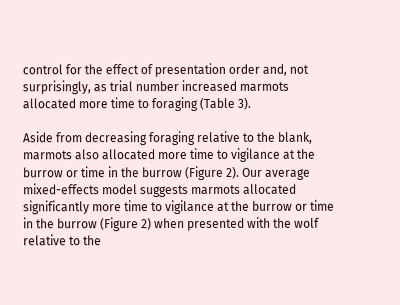control for the effect of presentation order and, not surprisingly, as trial number increased marmots allocated more time to foraging (Table 3).

Aside from decreasing foraging relative to the blank, marmots also allocated more time to vigilance at the burrow or time in the burrow (Figure 2). Our average mixed-effects model suggests marmots allocated significantly more time to vigilance at the burrow or time in the burrow (Figure 2) when presented with the wolf relative to the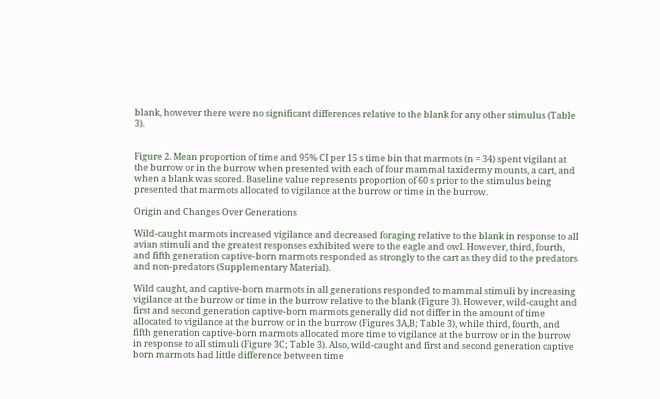blank, however there were no significant differences relative to the blank for any other stimulus (Table 3).


Figure 2. Mean proportion of time and 95% CI per 15 s time bin that marmots (n = 34) spent vigilant at the burrow or in the burrow when presented with each of four mammal taxidermy mounts, a cart, and when a blank was scored. Baseline value represents proportion of 60 s prior to the stimulus being presented that marmots allocated to vigilance at the burrow or time in the burrow.

Origin and Changes Over Generations

Wild-caught marmots increased vigilance and decreased foraging relative to the blank in response to all avian stimuli and the greatest responses exhibited were to the eagle and owl. However, third, fourth, and fifth generation captive-born marmots responded as strongly to the cart as they did to the predators and non-predators (Supplementary Material).

Wild caught, and captive-born marmots in all generations responded to mammal stimuli by increasing vigilance at the burrow or time in the burrow relative to the blank (Figure 3). However, wild-caught and first and second generation captive-born marmots generally did not differ in the amount of time allocated to vigilance at the burrow or in the burrow (Figures 3A,B; Table 3), while third, fourth, and fifth generation captive-born marmots allocated more time to vigilance at the burrow or in the burrow in response to all stimuli (Figure 3C; Table 3). Also, wild-caught and first and second generation captive born marmots had little difference between time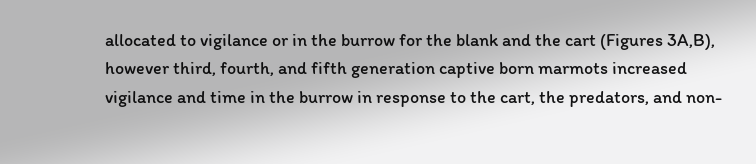allocated to vigilance or in the burrow for the blank and the cart (Figures 3A,B), however third, fourth, and fifth generation captive born marmots increased vigilance and time in the burrow in response to the cart, the predators, and non-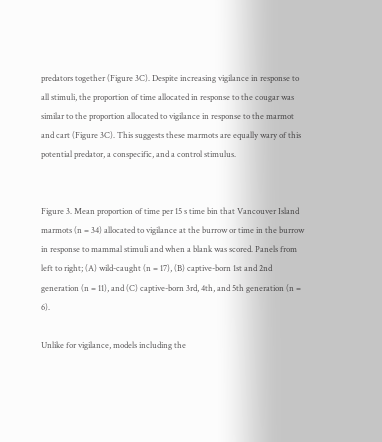predators together (Figure 3C). Despite increasing vigilance in response to all stimuli, the proportion of time allocated in response to the cougar was similar to the proportion allocated to vigilance in response to the marmot and cart (Figure 3C). This suggests these marmots are equally wary of this potential predator, a conspecific, and a control stimulus.


Figure 3. Mean proportion of time per 15 s time bin that Vancouver Island marmots (n = 34) allocated to vigilance at the burrow or time in the burrow in response to mammal stimuli and when a blank was scored. Panels from left to right; (A) wild-caught (n = 17), (B) captive-born 1st and 2nd generation (n = 11), and (C) captive-born 3rd, 4th, and 5th generation (n = 6).

Unlike for vigilance, models including the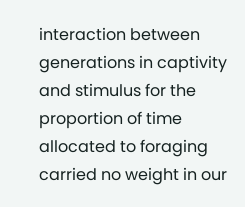interaction between generations in captivity and stimulus for the proportion of time allocated to foraging carried no weight in our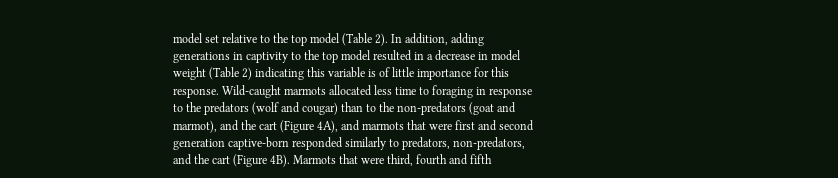model set relative to the top model (Table 2). In addition, adding generations in captivity to the top model resulted in a decrease in model weight (Table 2) indicating this variable is of little importance for this response. Wild-caught marmots allocated less time to foraging in response to the predators (wolf and cougar) than to the non-predators (goat and marmot), and the cart (Figure 4A), and marmots that were first and second generation captive-born responded similarly to predators, non-predators, and the cart (Figure 4B). Marmots that were third, fourth and fifth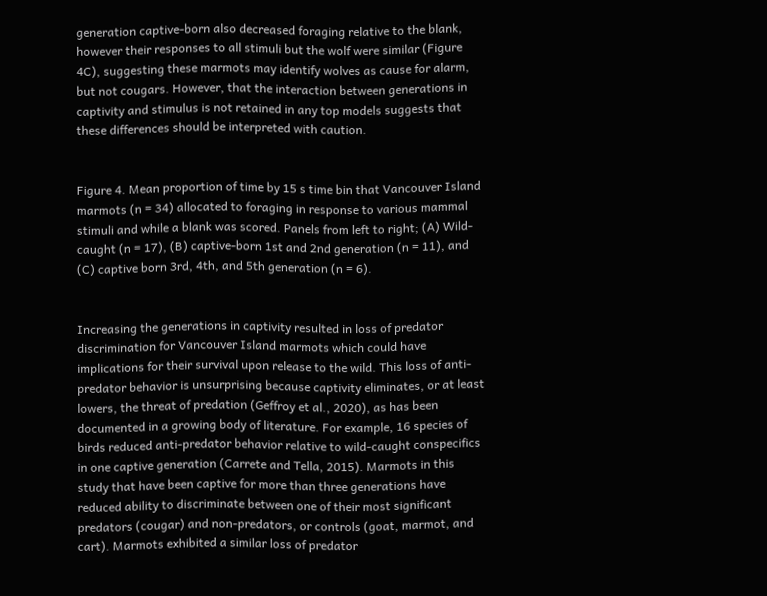generation captive-born also decreased foraging relative to the blank, however their responses to all stimuli but the wolf were similar (Figure 4C), suggesting these marmots may identify wolves as cause for alarm, but not cougars. However, that the interaction between generations in captivity and stimulus is not retained in any top models suggests that these differences should be interpreted with caution.


Figure 4. Mean proportion of time by 15 s time bin that Vancouver Island marmots (n = 34) allocated to foraging in response to various mammal stimuli and while a blank was scored. Panels from left to right; (A) Wild-caught (n = 17), (B) captive-born 1st and 2nd generation (n = 11), and (C) captive born 3rd, 4th, and 5th generation (n = 6).


Increasing the generations in captivity resulted in loss of predator discrimination for Vancouver Island marmots which could have implications for their survival upon release to the wild. This loss of anti-predator behavior is unsurprising because captivity eliminates, or at least lowers, the threat of predation (Geffroy et al., 2020), as has been documented in a growing body of literature. For example, 16 species of birds reduced anti-predator behavior relative to wild-caught conspecifics in one captive generation (Carrete and Tella, 2015). Marmots in this study that have been captive for more than three generations have reduced ability to discriminate between one of their most significant predators (cougar) and non-predators, or controls (goat, marmot, and cart). Marmots exhibited a similar loss of predator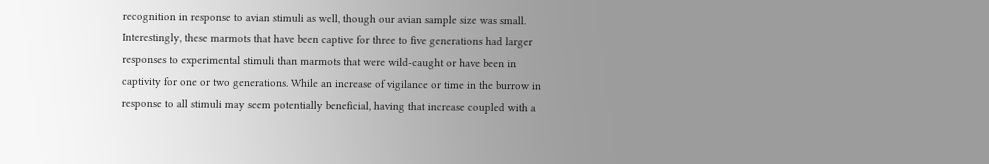recognition in response to avian stimuli as well, though our avian sample size was small. Interestingly, these marmots that have been captive for three to five generations had larger responses to experimental stimuli than marmots that were wild-caught or have been in captivity for one or two generations. While an increase of vigilance or time in the burrow in response to all stimuli may seem potentially beneficial, having that increase coupled with a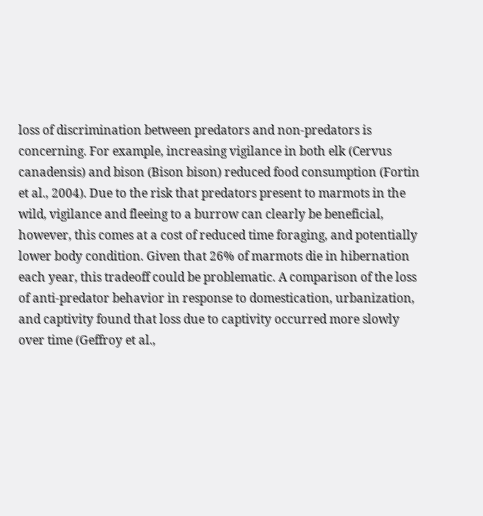loss of discrimination between predators and non-predators is concerning. For example, increasing vigilance in both elk (Cervus canadensis) and bison (Bison bison) reduced food consumption (Fortin et al., 2004). Due to the risk that predators present to marmots in the wild, vigilance and fleeing to a burrow can clearly be beneficial, however, this comes at a cost of reduced time foraging, and potentially lower body condition. Given that 26% of marmots die in hibernation each year, this tradeoff could be problematic. A comparison of the loss of anti-predator behavior in response to domestication, urbanization, and captivity found that loss due to captivity occurred more slowly over time (Geffroy et al.,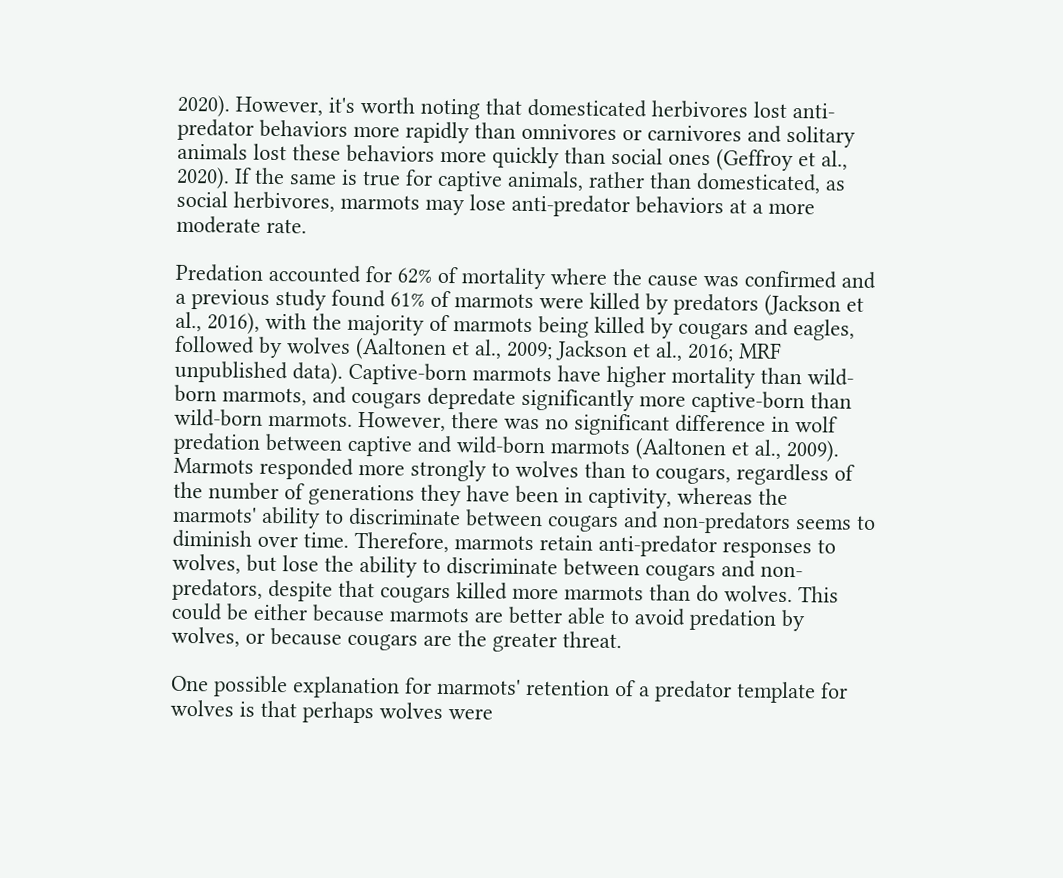2020). However, it's worth noting that domesticated herbivores lost anti-predator behaviors more rapidly than omnivores or carnivores and solitary animals lost these behaviors more quickly than social ones (Geffroy et al., 2020). If the same is true for captive animals, rather than domesticated, as social herbivores, marmots may lose anti-predator behaviors at a more moderate rate.

Predation accounted for 62% of mortality where the cause was confirmed and a previous study found 61% of marmots were killed by predators (Jackson et al., 2016), with the majority of marmots being killed by cougars and eagles, followed by wolves (Aaltonen et al., 2009; Jackson et al., 2016; MRF unpublished data). Captive-born marmots have higher mortality than wild-born marmots, and cougars depredate significantly more captive-born than wild-born marmots. However, there was no significant difference in wolf predation between captive and wild-born marmots (Aaltonen et al., 2009). Marmots responded more strongly to wolves than to cougars, regardless of the number of generations they have been in captivity, whereas the marmots' ability to discriminate between cougars and non-predators seems to diminish over time. Therefore, marmots retain anti-predator responses to wolves, but lose the ability to discriminate between cougars and non-predators, despite that cougars killed more marmots than do wolves. This could be either because marmots are better able to avoid predation by wolves, or because cougars are the greater threat.

One possible explanation for marmots' retention of a predator template for wolves is that perhaps wolves were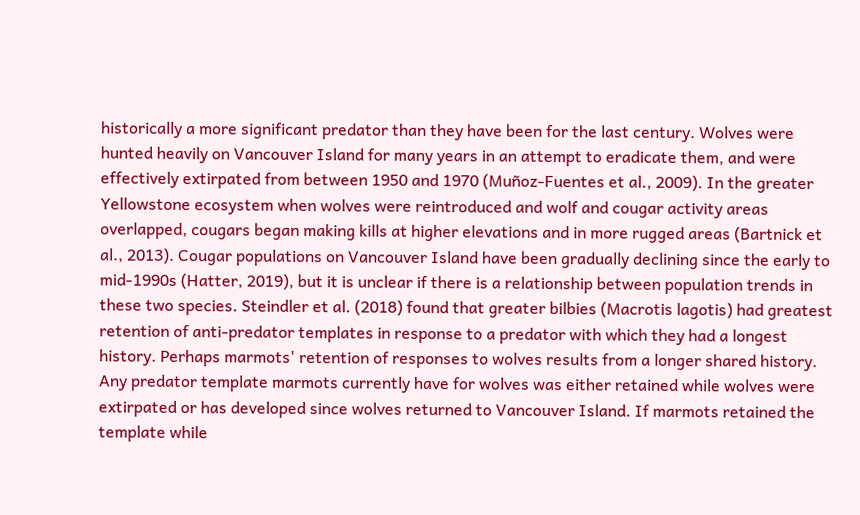historically a more significant predator than they have been for the last century. Wolves were hunted heavily on Vancouver Island for many years in an attempt to eradicate them, and were effectively extirpated from between 1950 and 1970 (Muñoz-Fuentes et al., 2009). In the greater Yellowstone ecosystem when wolves were reintroduced and wolf and cougar activity areas overlapped, cougars began making kills at higher elevations and in more rugged areas (Bartnick et al., 2013). Cougar populations on Vancouver Island have been gradually declining since the early to mid-1990s (Hatter, 2019), but it is unclear if there is a relationship between population trends in these two species. Steindler et al. (2018) found that greater bilbies (Macrotis lagotis) had greatest retention of anti-predator templates in response to a predator with which they had a longest history. Perhaps marmots' retention of responses to wolves results from a longer shared history. Any predator template marmots currently have for wolves was either retained while wolves were extirpated or has developed since wolves returned to Vancouver Island. If marmots retained the template while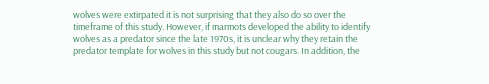wolves were extirpated it is not surprising that they also do so over the timeframe of this study. However, if marmots developed the ability to identify wolves as a predator since the late 1970s, it is unclear why they retain the predator template for wolves in this study but not cougars. In addition, the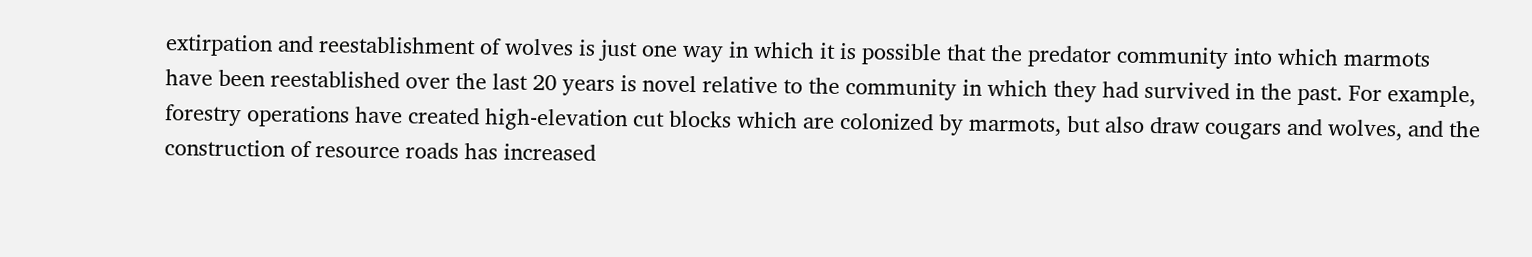extirpation and reestablishment of wolves is just one way in which it is possible that the predator community into which marmots have been reestablished over the last 20 years is novel relative to the community in which they had survived in the past. For example, forestry operations have created high-elevation cut blocks which are colonized by marmots, but also draw cougars and wolves, and the construction of resource roads has increased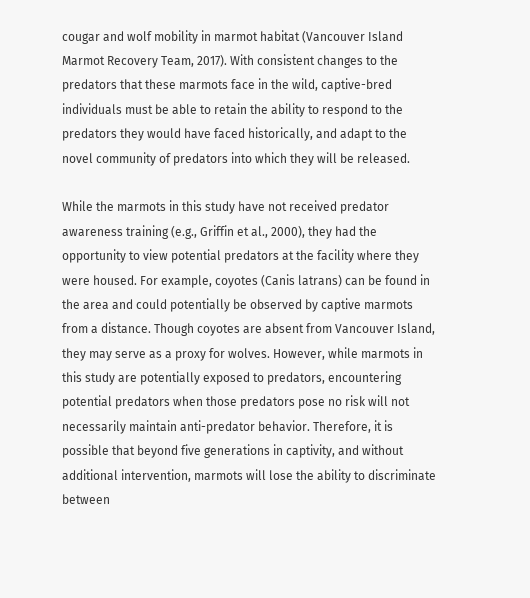cougar and wolf mobility in marmot habitat (Vancouver Island Marmot Recovery Team, 2017). With consistent changes to the predators that these marmots face in the wild, captive-bred individuals must be able to retain the ability to respond to the predators they would have faced historically, and adapt to the novel community of predators into which they will be released.

While the marmots in this study have not received predator awareness training (e.g., Griffin et al., 2000), they had the opportunity to view potential predators at the facility where they were housed. For example, coyotes (Canis latrans) can be found in the area and could potentially be observed by captive marmots from a distance. Though coyotes are absent from Vancouver Island, they may serve as a proxy for wolves. However, while marmots in this study are potentially exposed to predators, encountering potential predators when those predators pose no risk will not necessarily maintain anti-predator behavior. Therefore, it is possible that beyond five generations in captivity, and without additional intervention, marmots will lose the ability to discriminate between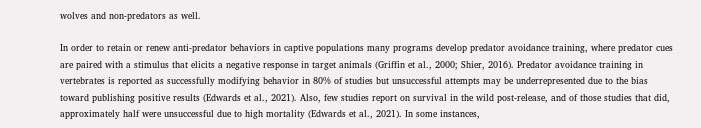wolves and non-predators as well.

In order to retain or renew anti-predator behaviors in captive populations many programs develop predator avoidance training, where predator cues are paired with a stimulus that elicits a negative response in target animals (Griffin et al., 2000; Shier, 2016). Predator avoidance training in vertebrates is reported as successfully modifying behavior in 80% of studies but unsuccessful attempts may be underrepresented due to the bias toward publishing positive results (Edwards et al., 2021). Also, few studies report on survival in the wild post-release, and of those studies that did, approximately half were unsuccessful due to high mortality (Edwards et al., 2021). In some instances,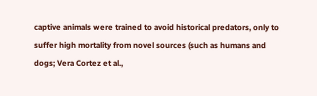captive animals were trained to avoid historical predators, only to suffer high mortality from novel sources (such as humans and dogs; Vera Cortez et al.,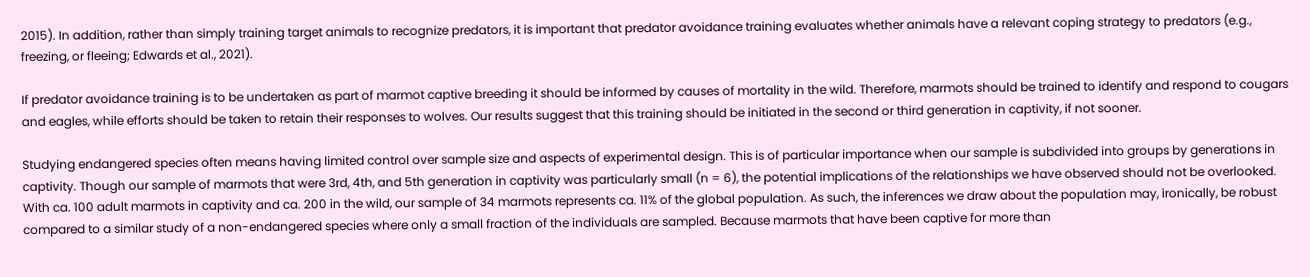2015). In addition, rather than simply training target animals to recognize predators, it is important that predator avoidance training evaluates whether animals have a relevant coping strategy to predators (e.g., freezing, or fleeing; Edwards et al., 2021).

If predator avoidance training is to be undertaken as part of marmot captive breeding it should be informed by causes of mortality in the wild. Therefore, marmots should be trained to identify and respond to cougars and eagles, while efforts should be taken to retain their responses to wolves. Our results suggest that this training should be initiated in the second or third generation in captivity, if not sooner.

Studying endangered species often means having limited control over sample size and aspects of experimental design. This is of particular importance when our sample is subdivided into groups by generations in captivity. Though our sample of marmots that were 3rd, 4th, and 5th generation in captivity was particularly small (n = 6), the potential implications of the relationships we have observed should not be overlooked. With ca. 100 adult marmots in captivity and ca. 200 in the wild, our sample of 34 marmots represents ca. 11% of the global population. As such, the inferences we draw about the population may, ironically, be robust compared to a similar study of a non-endangered species where only a small fraction of the individuals are sampled. Because marmots that have been captive for more than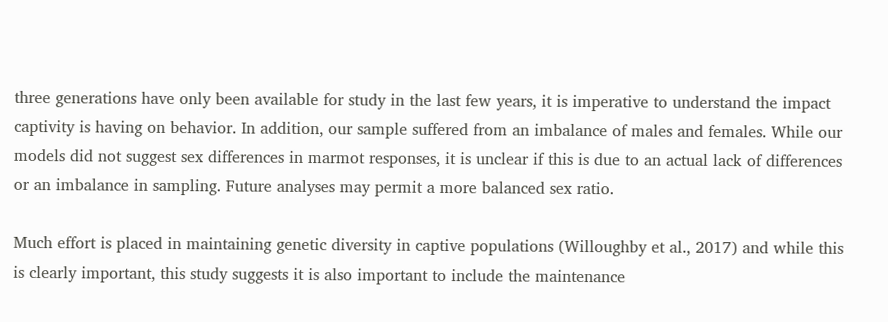three generations have only been available for study in the last few years, it is imperative to understand the impact captivity is having on behavior. In addition, our sample suffered from an imbalance of males and females. While our models did not suggest sex differences in marmot responses, it is unclear if this is due to an actual lack of differences or an imbalance in sampling. Future analyses may permit a more balanced sex ratio.

Much effort is placed in maintaining genetic diversity in captive populations (Willoughby et al., 2017) and while this is clearly important, this study suggests it is also important to include the maintenance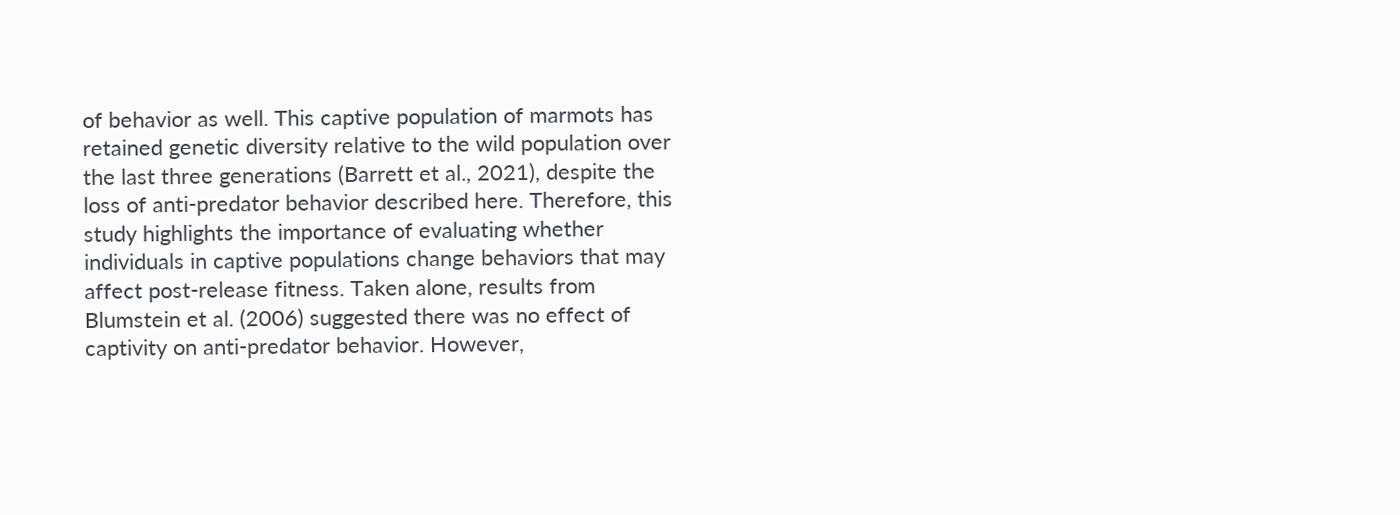of behavior as well. This captive population of marmots has retained genetic diversity relative to the wild population over the last three generations (Barrett et al., 2021), despite the loss of anti-predator behavior described here. Therefore, this study highlights the importance of evaluating whether individuals in captive populations change behaviors that may affect post-release fitness. Taken alone, results from Blumstein et al. (2006) suggested there was no effect of captivity on anti-predator behavior. However,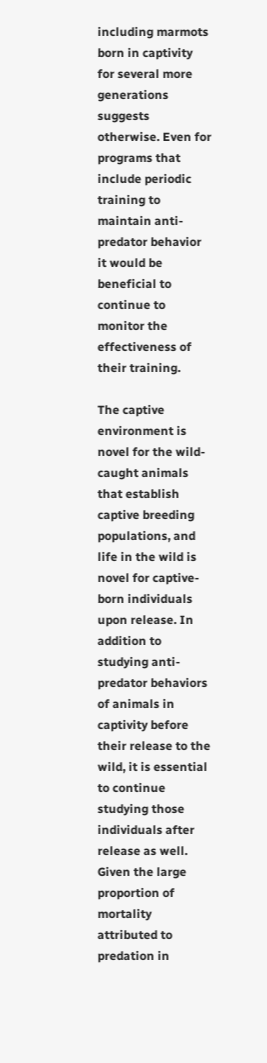including marmots born in captivity for several more generations suggests otherwise. Even for programs that include periodic training to maintain anti-predator behavior it would be beneficial to continue to monitor the effectiveness of their training.

The captive environment is novel for the wild-caught animals that establish captive breeding populations, and life in the wild is novel for captive-born individuals upon release. In addition to studying anti-predator behaviors of animals in captivity before their release to the wild, it is essential to continue studying those individuals after release as well. Given the large proportion of mortality attributed to predation in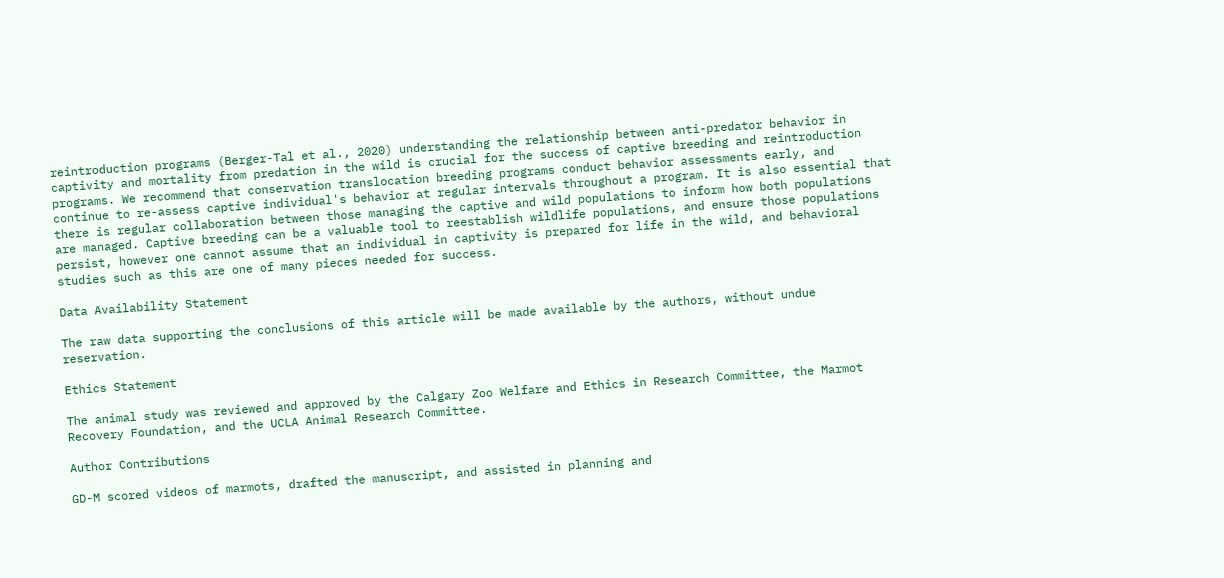reintroduction programs (Berger-Tal et al., 2020) understanding the relationship between anti-predator behavior in captivity and mortality from predation in the wild is crucial for the success of captive breeding and reintroduction programs. We recommend that conservation translocation breeding programs conduct behavior assessments early, and continue to re-assess captive individual's behavior at regular intervals throughout a program. It is also essential that there is regular collaboration between those managing the captive and wild populations to inform how both populations are managed. Captive breeding can be a valuable tool to reestablish wildlife populations, and ensure those populations persist, however one cannot assume that an individual in captivity is prepared for life in the wild, and behavioral studies such as this are one of many pieces needed for success.

Data Availability Statement

The raw data supporting the conclusions of this article will be made available by the authors, without undue reservation.

Ethics Statement

The animal study was reviewed and approved by the Calgary Zoo Welfare and Ethics in Research Committee, the Marmot Recovery Foundation, and the UCLA Animal Research Committee.

Author Contributions

GD-M scored videos of marmots, drafted the manuscript, and assisted in planning and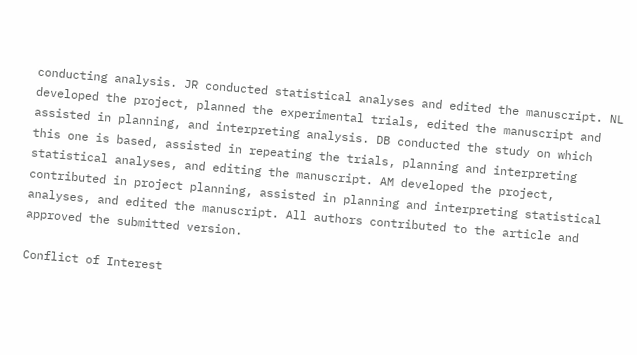conducting analysis. JR conducted statistical analyses and edited the manuscript. NL developed the project, planned the experimental trials, edited the manuscript and assisted in planning, and interpreting analysis. DB conducted the study on which this one is based, assisted in repeating the trials, planning and interpreting statistical analyses, and editing the manuscript. AM developed the project, contributed in project planning, assisted in planning and interpreting statistical analyses, and edited the manuscript. All authors contributed to the article and approved the submitted version.

Conflict of Interest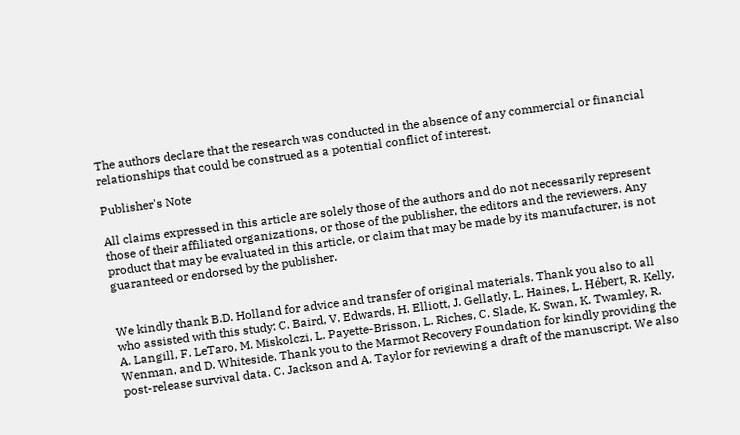The authors declare that the research was conducted in the absence of any commercial or financial relationships that could be construed as a potential conflict of interest.

Publisher's Note

All claims expressed in this article are solely those of the authors and do not necessarily represent those of their affiliated organizations, or those of the publisher, the editors and the reviewers. Any product that may be evaluated in this article, or claim that may be made by its manufacturer, is not guaranteed or endorsed by the publisher.


We kindly thank B.D. Holland for advice and transfer of original materials. Thank you also to all who assisted with this study: C. Baird, V. Edwards, H. Elliott, J. Gellatly, L. Haines, L. Hébert, R. Kelly, A. Langill, F. LeTaro, M. Miskolczi, L. Payette-Brisson, L. Riches, C. Slade, K. Swan, K. Twamley, R. Wenman, and D. Whiteside. Thank you to the Marmot Recovery Foundation for kindly providing the post-release survival data. C. Jackson and A. Taylor for reviewing a draft of the manuscript. We also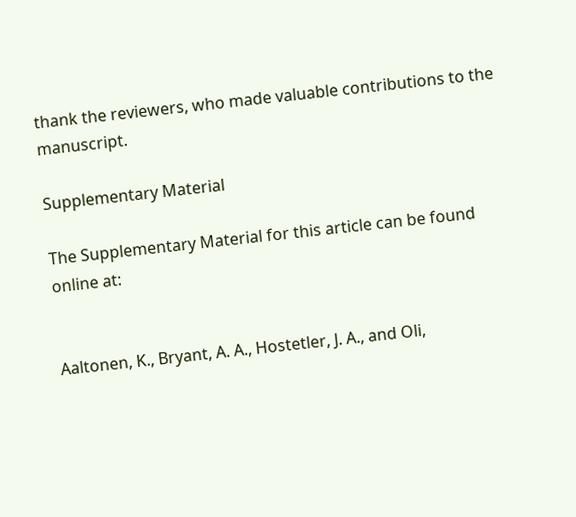thank the reviewers, who made valuable contributions to the manuscript.

Supplementary Material

The Supplementary Material for this article can be found online at:


Aaltonen, K., Bryant, A. A., Hostetler, J. A., and Oli,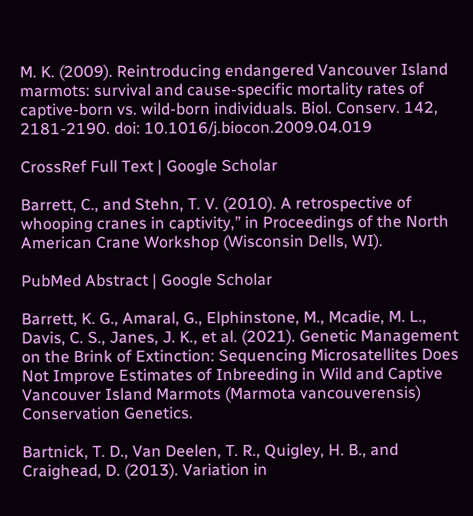M. K. (2009). Reintroducing endangered Vancouver Island marmots: survival and cause-specific mortality rates of captive-born vs. wild-born individuals. Biol. Conserv. 142, 2181-2190. doi: 10.1016/j.biocon.2009.04.019

CrossRef Full Text | Google Scholar

Barrett, C., and Stehn, T. V. (2010). A retrospective of whooping cranes in captivity,” in Proceedings of the North American Crane Workshop (Wisconsin Dells, WI).

PubMed Abstract | Google Scholar

Barrett, K. G., Amaral, G., Elphinstone, M., Mcadie, M. L., Davis, C. S., Janes, J. K., et al. (2021). Genetic Management on the Brink of Extinction: Sequencing Microsatellites Does Not Improve Estimates of Inbreeding in Wild and Captive Vancouver Island Marmots (Marmota vancouverensis) Conservation Genetics.

Bartnick, T. D., Van Deelen, T. R., Quigley, H. B., and Craighead, D. (2013). Variation in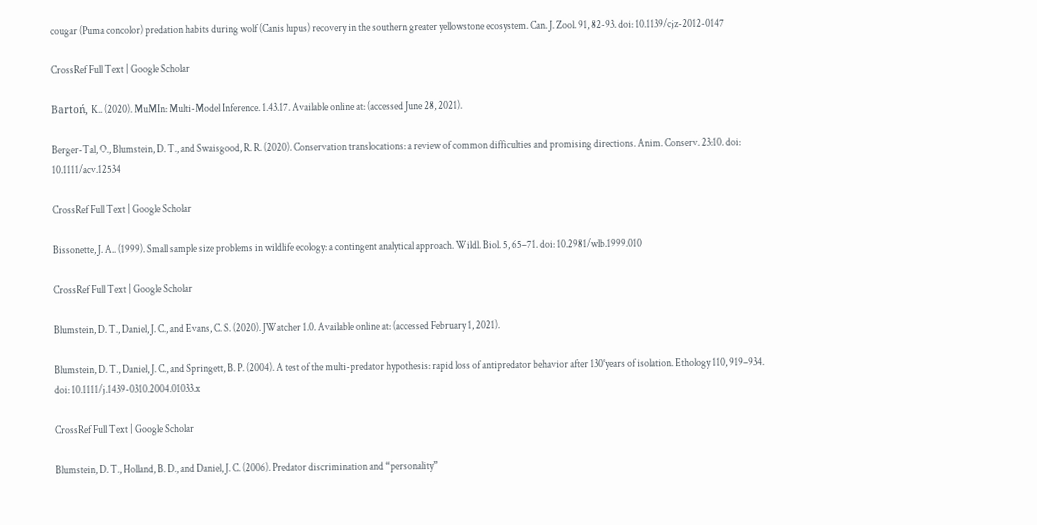cougar (Puma concolor) predation habits during wolf (Canis lupus) recovery in the southern greater yellowstone ecosystem. Can. J. Zool. 91, 82-93. doi: 10.1139/cjz-2012-0147

CrossRef Full Text | Google Scholar

Bartoń, K.. (2020). MuMIn: Multi-Model Inference. 1.43.17. Available online at: (accessed June 28, 2021).

Berger-Tal, O., Blumstein, D. T., and Swaisgood, R. R. (2020). Conservation translocations: a review of common difficulties and promising directions. Anim. Conserv. 23:10. doi: 10.1111/acv.12534

CrossRef Full Text | Google Scholar

Bissonette, J. A.. (1999). Small sample size problems in wildlife ecology: a contingent analytical approach. Wildl. Biol. 5, 65–71. doi: 10.2981/wlb.1999.010

CrossRef Full Text | Google Scholar

Blumstein, D. T., Daniel, J. C., and Evans, C. S. (2020). JWatcher 1.0. Available online at: (accessed February 1, 2021).

Blumstein, D. T., Daniel, J. C., and Springett, B. P. (2004). A test of the multi-predator hypothesis: rapid loss of antipredator behavior after 130°years of isolation. Ethology 110, 919–934. doi: 10.1111/j.1439-0310.2004.01033.x

CrossRef Full Text | Google Scholar

Blumstein, D. T., Holland, B. D., and Daniel, J. C. (2006). Predator discrimination and “personality”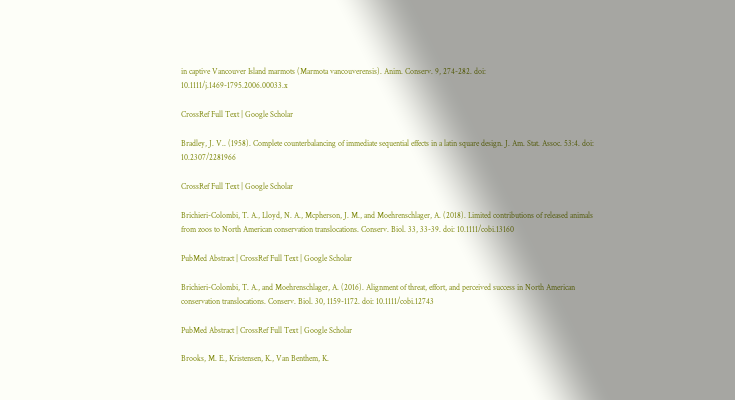in captive Vancouver Island marmots (Marmota vancouverensis). Anim. Conserv. 9, 274-282. doi: 10.1111/j.1469-1795.2006.00033.x

CrossRef Full Text | Google Scholar

Bradley, J. V.. (1958). Complete counterbalancing of immediate sequential effects in a latin square design. J. Am. Stat. Assoc. 53:4. doi: 10.2307/2281966

CrossRef Full Text | Google Scholar

Brichieri-Colombi, T. A., Lloyd, N. A., Mcpherson, J. M., and Moehrenschlager, A. (2018). Limited contributions of released animals from zoos to North American conservation translocations. Conserv. Biol. 33, 33-39. doi: 10.1111/cobi.13160

PubMed Abstract | CrossRef Full Text | Google Scholar

Brichieri-Colombi, T. A., and Moehrenschlager, A. (2016). Alignment of threat, effort, and perceived success in North American conservation translocations. Conserv. Biol. 30, 1159-1172. doi: 10.1111/cobi.12743

PubMed Abstract | CrossRef Full Text | Google Scholar

Brooks, M. E., Kristensen, K., Van Benthem, K.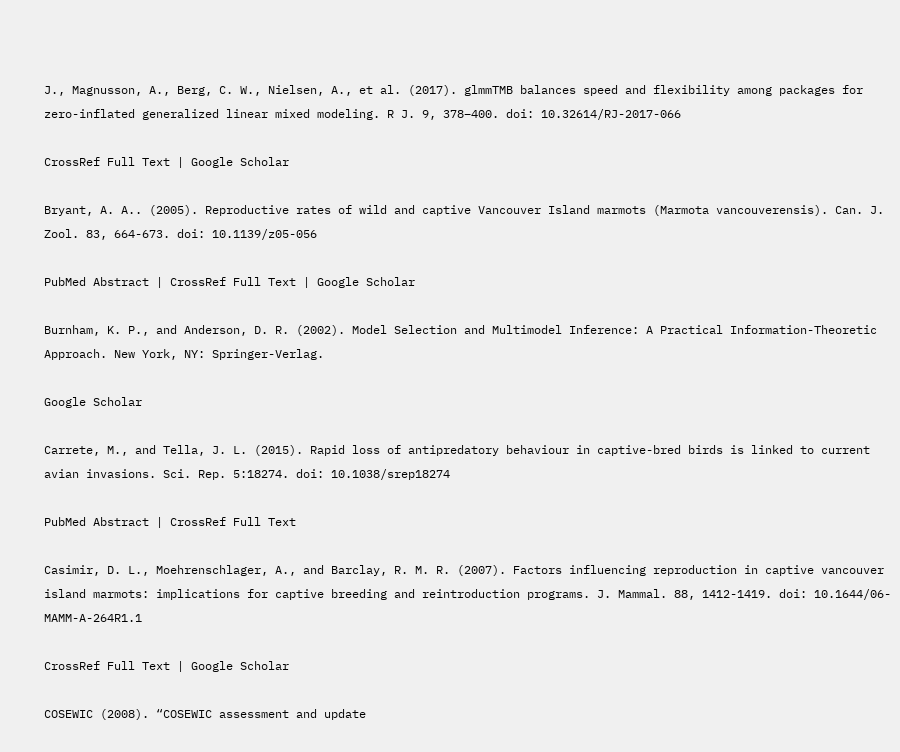J., Magnusson, A., Berg, C. W., Nielsen, A., et al. (2017). glmmTMB balances speed and flexibility among packages for zero-inflated generalized linear mixed modeling. R J. 9, 378–400. doi: 10.32614/RJ-2017-066

CrossRef Full Text | Google Scholar

Bryant, A. A.. (2005). Reproductive rates of wild and captive Vancouver Island marmots (Marmota vancouverensis). Can. J. Zool. 83, 664-673. doi: 10.1139/z05-056

PubMed Abstract | CrossRef Full Text | Google Scholar

Burnham, K. P., and Anderson, D. R. (2002). Model Selection and Multimodel Inference: A Practical Information-Theoretic Approach. New York, NY: Springer-Verlag.

Google Scholar

Carrete, M., and Tella, J. L. (2015). Rapid loss of antipredatory behaviour in captive-bred birds is linked to current avian invasions. Sci. Rep. 5:18274. doi: 10.1038/srep18274

PubMed Abstract | CrossRef Full Text

Casimir, D. L., Moehrenschlager, A., and Barclay, R. M. R. (2007). Factors influencing reproduction in captive vancouver island marmots: implications for captive breeding and reintroduction programs. J. Mammal. 88, 1412-1419. doi: 10.1644/06-MAMM-A-264R1.1

CrossRef Full Text | Google Scholar

COSEWIC (2008). “COSEWIC assessment and update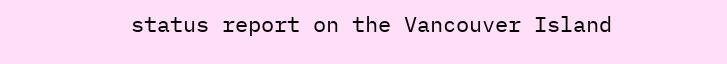status report on the Vancouver Island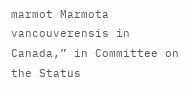marmot Marmota vancouverensis in Canada,” in Committee on the Status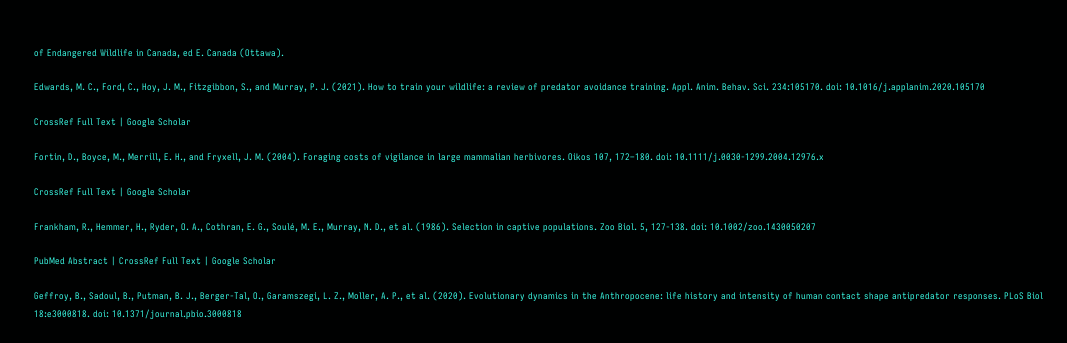of Endangered Wildlife in Canada, ed E. Canada (Ottawa).

Edwards, M. C., Ford, C., Hoy, J. M., Fitzgibbon, S., and Murray, P. J. (2021). How to train your wildlife: a review of predator avoidance training. Appl. Anim. Behav. Sci. 234:105170. doi: 10.1016/j.applanim.2020.105170

CrossRef Full Text | Google Scholar

Fortin, D., Boyce, M., Merrill, E. H., and Fryxell, J. M. (2004). Foraging costs of vigilance in large mammalian herbivores. Oikos 107, 172–180. doi: 10.1111/j.0030-1299.2004.12976.x

CrossRef Full Text | Google Scholar

Frankham, R., Hemmer, H., Ryder, O. A., Cothran, E. G., Soulé, M. E., Murray, N. D., et al. (1986). Selection in captive populations. Zoo Biol. 5, 127-138. doi: 10.1002/zoo.1430050207

PubMed Abstract | CrossRef Full Text | Google Scholar

Geffroy, B., Sadoul, B., Putman, B. J., Berger-Tal, O., Garamszegi, L. Z., Moller, A. P., et al. (2020). Evolutionary dynamics in the Anthropocene: life history and intensity of human contact shape antipredator responses. PLoS Biol 18:e3000818. doi: 10.1371/journal.pbio.3000818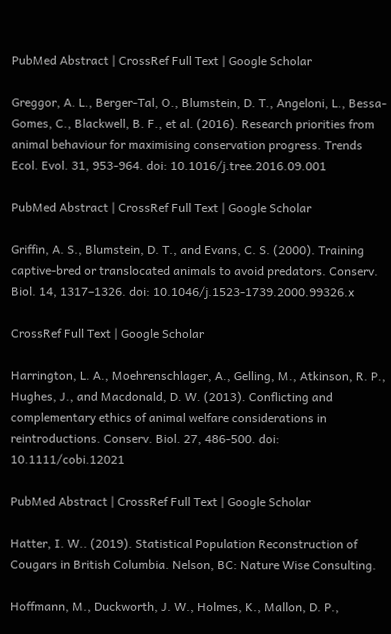PubMed Abstract | CrossRef Full Text | Google Scholar

Greggor, A. L., Berger-Tal, O., Blumstein, D. T., Angeloni, L., Bessa-Gomes, C., Blackwell, B. F., et al. (2016). Research priorities from animal behaviour for maximising conservation progress. Trends Ecol. Evol. 31, 953-964. doi: 10.1016/j.tree.2016.09.001

PubMed Abstract | CrossRef Full Text | Google Scholar

Griffin, A. S., Blumstein, D. T., and Evans, C. S. (2000). Training captive-bred or translocated animals to avoid predators. Conserv. Biol. 14, 1317–1326. doi: 10.1046/j.1523-1739.2000.99326.x

CrossRef Full Text | Google Scholar

Harrington, L. A., Moehrenschlager, A., Gelling, M., Atkinson, R. P., Hughes, J., and Macdonald, D. W. (2013). Conflicting and complementary ethics of animal welfare considerations in reintroductions. Conserv. Biol. 27, 486-500. doi: 10.1111/cobi.12021

PubMed Abstract | CrossRef Full Text | Google Scholar

Hatter, I. W.. (2019). Statistical Population Reconstruction of Cougars in British Columbia. Nelson, BC: Nature Wise Consulting.

Hoffmann, M., Duckworth, J. W., Holmes, K., Mallon, D. P.,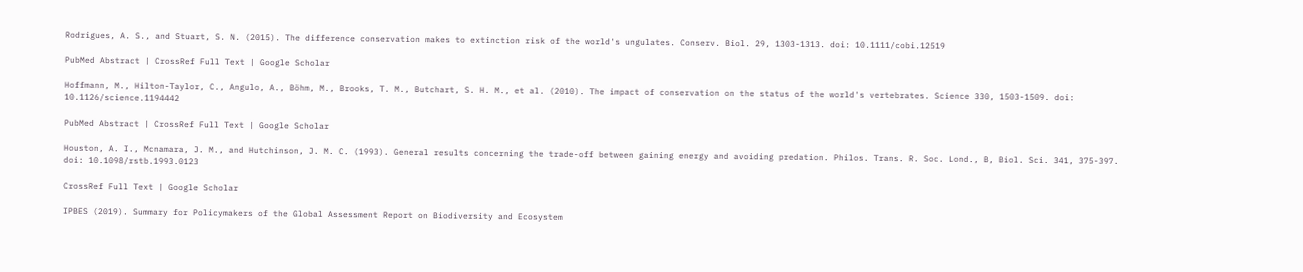Rodrigues, A. S., and Stuart, S. N. (2015). The difference conservation makes to extinction risk of the world's ungulates. Conserv. Biol. 29, 1303-1313. doi: 10.1111/cobi.12519

PubMed Abstract | CrossRef Full Text | Google Scholar

Hoffmann, M., Hilton-Taylor, C., Angulo, A., Böhm, M., Brooks, T. M., Butchart, S. H. M., et al. (2010). The impact of conservation on the status of the world's vertebrates. Science 330, 1503-1509. doi: 10.1126/science.1194442

PubMed Abstract | CrossRef Full Text | Google Scholar

Houston, A. I., Mcnamara, J. M., and Hutchinson, J. M. C. (1993). General results concerning the trade-off between gaining energy and avoiding predation. Philos. Trans. R. Soc. Lond., B, Biol. Sci. 341, 375-397. doi: 10.1098/rstb.1993.0123

CrossRef Full Text | Google Scholar

IPBES (2019). Summary for Policymakers of the Global Assessment Report on Biodiversity and Ecosystem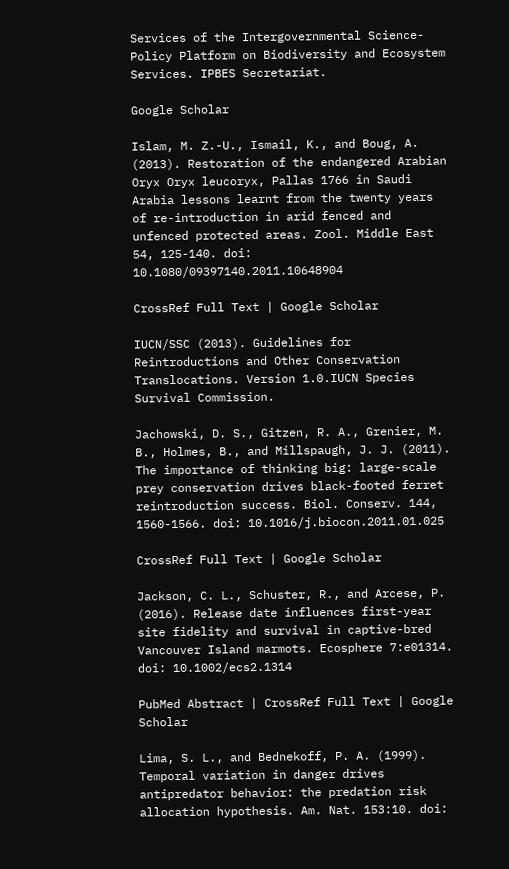Services of the Intergovernmental Science-Policy Platform on Biodiversity and Ecosystem Services. IPBES Secretariat.

Google Scholar

Islam, M. Z.-U., Ismail, K., and Boug, A. (2013). Restoration of the endangered Arabian Oryx Oryx leucoryx, Pallas 1766 in Saudi Arabia lessons learnt from the twenty years of re-introduction in arid fenced and unfenced protected areas. Zool. Middle East 54, 125-140. doi: 10.1080/09397140.2011.10648904

CrossRef Full Text | Google Scholar

IUCN/SSC (2013). Guidelines for Reintroductions and Other Conservation Translocations. Version 1.0.IUCN Species Survival Commission.

Jachowski, D. S., Gitzen, R. A., Grenier, M. B., Holmes, B., and Millspaugh, J. J. (2011). The importance of thinking big: large-scale prey conservation drives black-footed ferret reintroduction success. Biol. Conserv. 144, 1560-1566. doi: 10.1016/j.biocon.2011.01.025

CrossRef Full Text | Google Scholar

Jackson, C. L., Schuster, R., and Arcese, P. (2016). Release date influences first-year site fidelity and survival in captive-bred Vancouver Island marmots. Ecosphere 7:e01314. doi: 10.1002/ecs2.1314

PubMed Abstract | CrossRef Full Text | Google Scholar

Lima, S. L., and Bednekoff, P. A. (1999). Temporal variation in danger drives antipredator behavior: the predation risk allocation hypothesis. Am. Nat. 153:10. doi: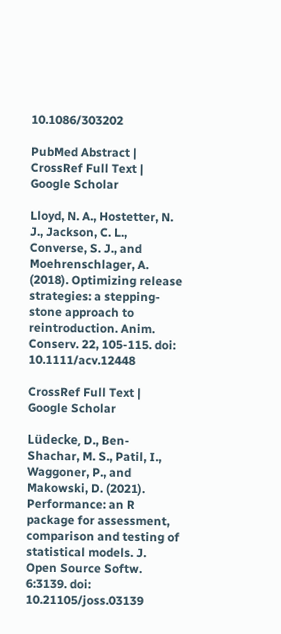10.1086/303202

PubMed Abstract | CrossRef Full Text | Google Scholar

Lloyd, N. A., Hostetter, N. J., Jackson, C. L., Converse, S. J., and Moehrenschlager, A. (2018). Optimizing release strategies: a stepping-stone approach to reintroduction. Anim. Conserv. 22, 105-115. doi: 10.1111/acv.12448

CrossRef Full Text | Google Scholar

Lüdecke, D., Ben-Shachar, M. S., Patil, I., Waggoner, P., and Makowski, D. (2021). Performance: an R package for assessment, comparison and testing of statistical models. J. Open Source Softw. 6:3139. doi: 10.21105/joss.03139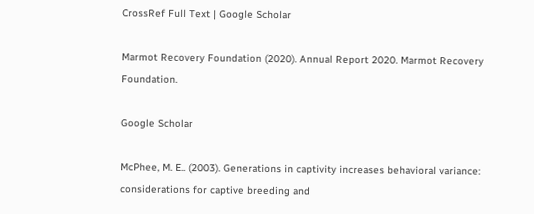CrossRef Full Text | Google Scholar

Marmot Recovery Foundation (2020). Annual Report 2020. Marmot Recovery Foundation.

Google Scholar

McPhee, M. E.. (2003). Generations in captivity increases behavioral variance: considerations for captive breeding and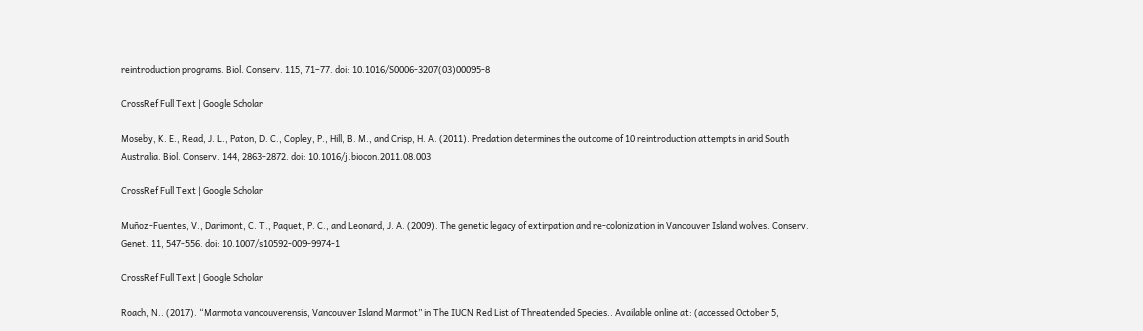reintroduction programs. Biol. Conserv. 115, 71–77. doi: 10.1016/S0006-3207(03)00095-8

CrossRef Full Text | Google Scholar

Moseby, K. E., Read, J. L., Paton, D. C., Copley, P., Hill, B. M., and Crisp, H. A. (2011). Predation determines the outcome of 10 reintroduction attempts in arid South Australia. Biol. Conserv. 144, 2863-2872. doi: 10.1016/j.biocon.2011.08.003

CrossRef Full Text | Google Scholar

Muñoz-Fuentes, V., Darimont, C. T., Paquet, P. C., and Leonard, J. A. (2009). The genetic legacy of extirpation and re-colonization in Vancouver Island wolves. Conserv. Genet. 11, 547-556. doi: 10.1007/s10592-009-9974-1

CrossRef Full Text | Google Scholar

Roach, N.. (2017). “Marmota vancouverensis, Vancouver Island Marmot” in The IUCN Red List of Threatended Species.. Available online at: (accessed October 5,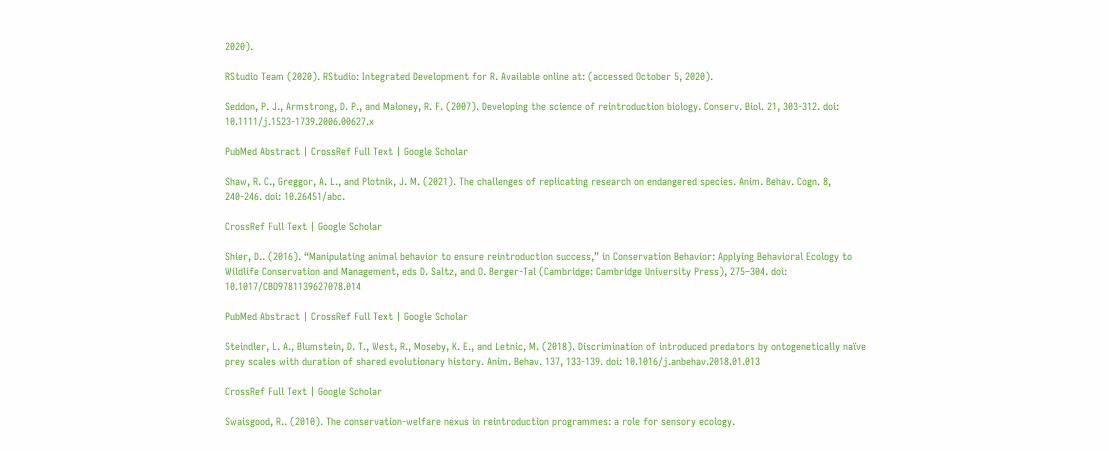2020).

RStudio Team (2020). RStudio: Integrated Development for R. Available online at: (accessed October 5, 2020).

Seddon, P. J., Armstrong, D. P., and Maloney, R. F. (2007). Developing the science of reintroduction biology. Conserv. Biol. 21, 303-312. doi: 10.1111/j.1523-1739.2006.00627.x

PubMed Abstract | CrossRef Full Text | Google Scholar

Shaw, R. C., Greggor, A. L., and Plotnik, J. M. (2021). The challenges of replicating research on endangered species. Anim. Behav. Cogn. 8, 240-246. doi: 10.26451/abc.

CrossRef Full Text | Google Scholar

Shier, D.. (2016). “Manipulating animal behavior to ensure reintroduction success,” in Conservation Behavior: Applying Behavioral Ecology to Wildlife Conservation and Management, eds D. Saltz, and O. Berger-Tal (Cambridge: Cambridge University Press), 275–304. doi: 10.1017/CBO9781139627078.014

PubMed Abstract | CrossRef Full Text | Google Scholar

Steindler, L. A., Blumstein, D. T., West, R., Moseby, K. E., and Letnic, M. (2018). Discrimination of introduced predators by ontogenetically naïve prey scales with duration of shared evolutionary history. Anim. Behav. 137, 133-139. doi: 10.1016/j.anbehav.2018.01.013

CrossRef Full Text | Google Scholar

Swaisgood, R.. (2010). The conservation-welfare nexus in reintroduction programmes: a role for sensory ecology.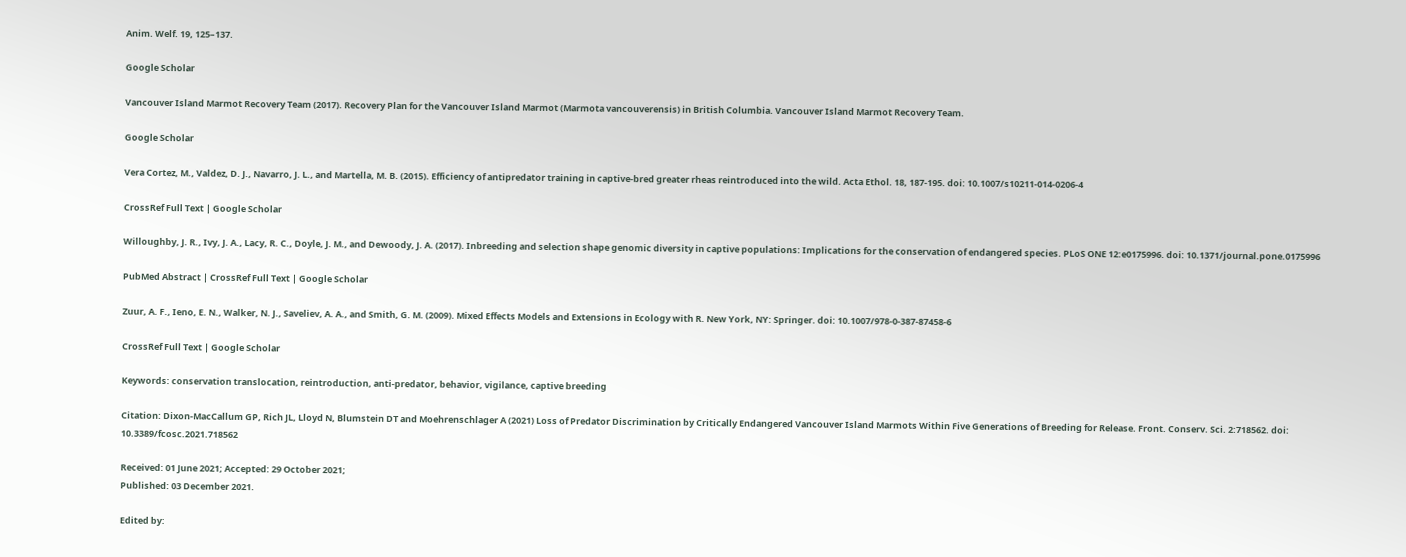Anim. Welf. 19, 125–137.

Google Scholar

Vancouver Island Marmot Recovery Team (2017). Recovery Plan for the Vancouver Island Marmot (Marmota vancouverensis) in British Columbia. Vancouver Island Marmot Recovery Team.

Google Scholar

Vera Cortez, M., Valdez, D. J., Navarro, J. L., and Martella, M. B. (2015). Efficiency of antipredator training in captive-bred greater rheas reintroduced into the wild. Acta Ethol. 18, 187-195. doi: 10.1007/s10211-014-0206-4

CrossRef Full Text | Google Scholar

Willoughby, J. R., Ivy, J. A., Lacy, R. C., Doyle, J. M., and Dewoody, J. A. (2017). Inbreeding and selection shape genomic diversity in captive populations: Implications for the conservation of endangered species. PLoS ONE 12:e0175996. doi: 10.1371/journal.pone.0175996

PubMed Abstract | CrossRef Full Text | Google Scholar

Zuur, A. F., Ieno, E. N., Walker, N. J., Saveliev, A. A., and Smith, G. M. (2009). Mixed Effects Models and Extensions in Ecology with R. New York, NY: Springer. doi: 10.1007/978-0-387-87458-6

CrossRef Full Text | Google Scholar

Keywords: conservation translocation, reintroduction, anti-predator, behavior, vigilance, captive breeding

Citation: Dixon-MacCallum GP, Rich JL, Lloyd N, Blumstein DT and Moehrenschlager A (2021) Loss of Predator Discrimination by Critically Endangered Vancouver Island Marmots Within Five Generations of Breeding for Release. Front. Conserv. Sci. 2:718562. doi: 10.3389/fcosc.2021.718562

Received: 01 June 2021; Accepted: 29 October 2021;
Published: 03 December 2021.

Edited by: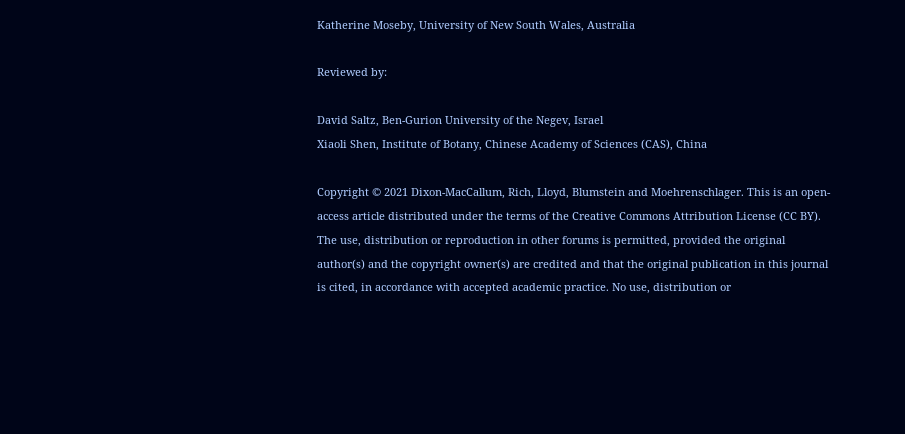Katherine Moseby, University of New South Wales, Australia

Reviewed by:

David Saltz, Ben-Gurion University of the Negev, Israel
Xiaoli Shen, Institute of Botany, Chinese Academy of Sciences (CAS), China

Copyright © 2021 Dixon-MacCallum, Rich, Lloyd, Blumstein and Moehrenschlager. This is an open-access article distributed under the terms of the Creative Commons Attribution License (CC BY). The use, distribution or reproduction in other forums is permitted, provided the original author(s) and the copyright owner(s) are credited and that the original publication in this journal is cited, in accordance with accepted academic practice. No use, distribution or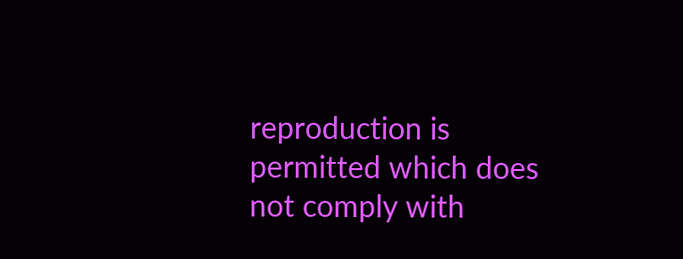reproduction is permitted which does not comply with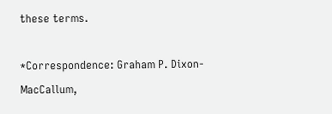these terms.

*Correspondence: Graham P. Dixon-MacCallum,